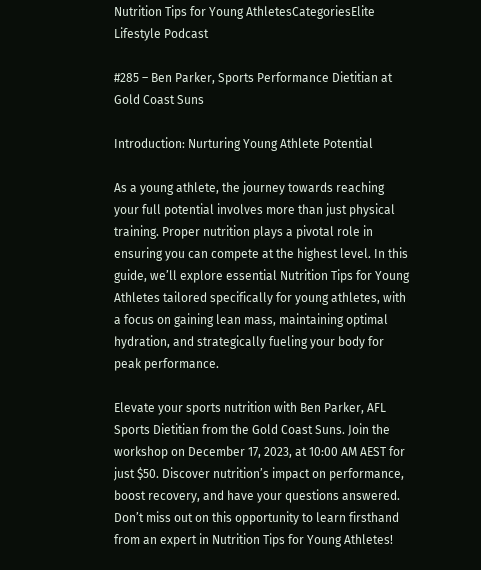Nutrition Tips for Young AthletesCategoriesElite Lifestyle Podcast

#285 – Ben Parker, Sports Performance Dietitian at Gold Coast Suns

Introduction: Nurturing Young Athlete Potential

As a young athlete, the journey towards reaching your full potential involves more than just physical training. Proper nutrition plays a pivotal role in ensuring you can compete at the highest level. In this guide, we’ll explore essential Nutrition Tips for Young Athletes tailored specifically for young athletes, with a focus on gaining lean mass, maintaining optimal hydration, and strategically fueling your body for peak performance.

Elevate your sports nutrition with Ben Parker, AFL Sports Dietitian from the Gold Coast Suns. Join the workshop on December 17, 2023, at 10:00 AM AEST for just $50. Discover nutrition’s impact on performance, boost recovery, and have your questions answered. Don’t miss out on this opportunity to learn firsthand from an expert in Nutrition Tips for Young Athletes!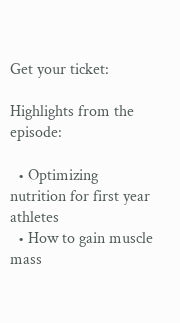Get your ticket:

Highlights from the episode:

  • Optimizing nutrition for first year athletes
  • How to gain muscle mass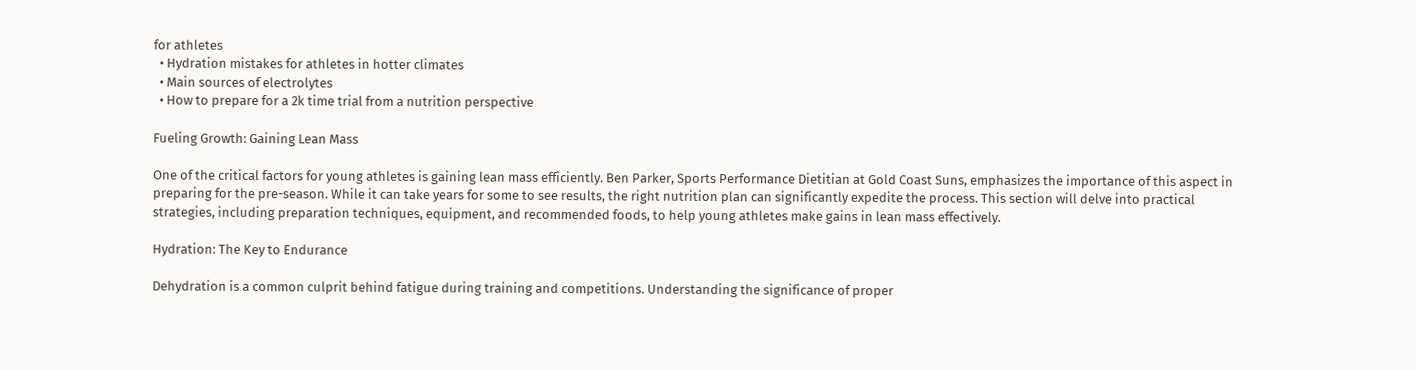for athletes
  • Hydration mistakes for athletes in hotter climates
  • Main sources of electrolytes
  • How to prepare for a 2k time trial from a nutrition perspective

Fueling Growth: Gaining Lean Mass

One of the critical factors for young athletes is gaining lean mass efficiently. Ben Parker, Sports Performance Dietitian at Gold Coast Suns, emphasizes the importance of this aspect in preparing for the pre-season. While it can take years for some to see results, the right nutrition plan can significantly expedite the process. This section will delve into practical strategies, including preparation techniques, equipment, and recommended foods, to help young athletes make gains in lean mass effectively.

Hydration: The Key to Endurance

Dehydration is a common culprit behind fatigue during training and competitions. Understanding the significance of proper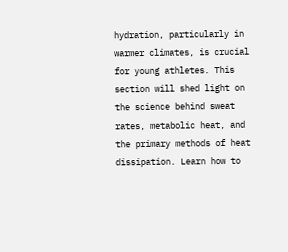hydration, particularly in warmer climates, is crucial for young athletes. This section will shed light on the science behind sweat rates, metabolic heat, and the primary methods of heat dissipation. Learn how to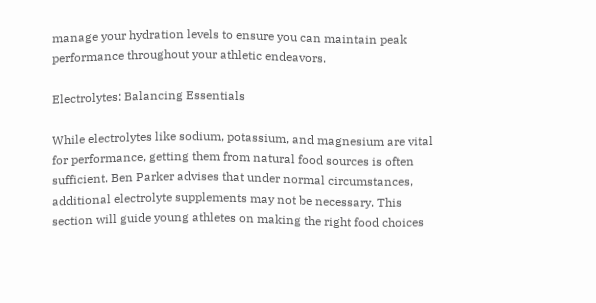manage your hydration levels to ensure you can maintain peak performance throughout your athletic endeavors.

Electrolytes: Balancing Essentials

While electrolytes like sodium, potassium, and magnesium are vital for performance, getting them from natural food sources is often sufficient. Ben Parker advises that under normal circumstances, additional electrolyte supplements may not be necessary. This section will guide young athletes on making the right food choices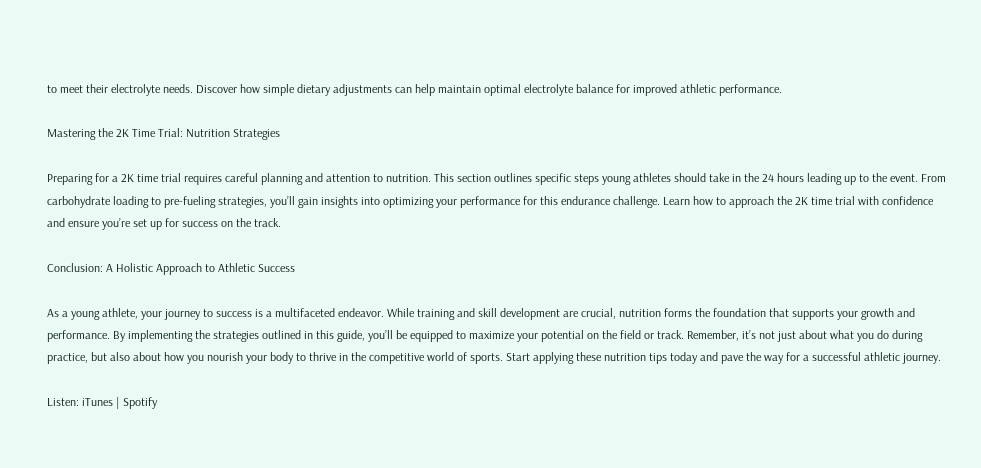to meet their electrolyte needs. Discover how simple dietary adjustments can help maintain optimal electrolyte balance for improved athletic performance.

Mastering the 2K Time Trial: Nutrition Strategies

Preparing for a 2K time trial requires careful planning and attention to nutrition. This section outlines specific steps young athletes should take in the 24 hours leading up to the event. From carbohydrate loading to pre-fueling strategies, you’ll gain insights into optimizing your performance for this endurance challenge. Learn how to approach the 2K time trial with confidence and ensure you’re set up for success on the track.

Conclusion: A Holistic Approach to Athletic Success

As a young athlete, your journey to success is a multifaceted endeavor. While training and skill development are crucial, nutrition forms the foundation that supports your growth and performance. By implementing the strategies outlined in this guide, you’ll be equipped to maximize your potential on the field or track. Remember, it’s not just about what you do during practice, but also about how you nourish your body to thrive in the competitive world of sports. Start applying these nutrition tips today and pave the way for a successful athletic journey.

Listen: iTunes | Spotify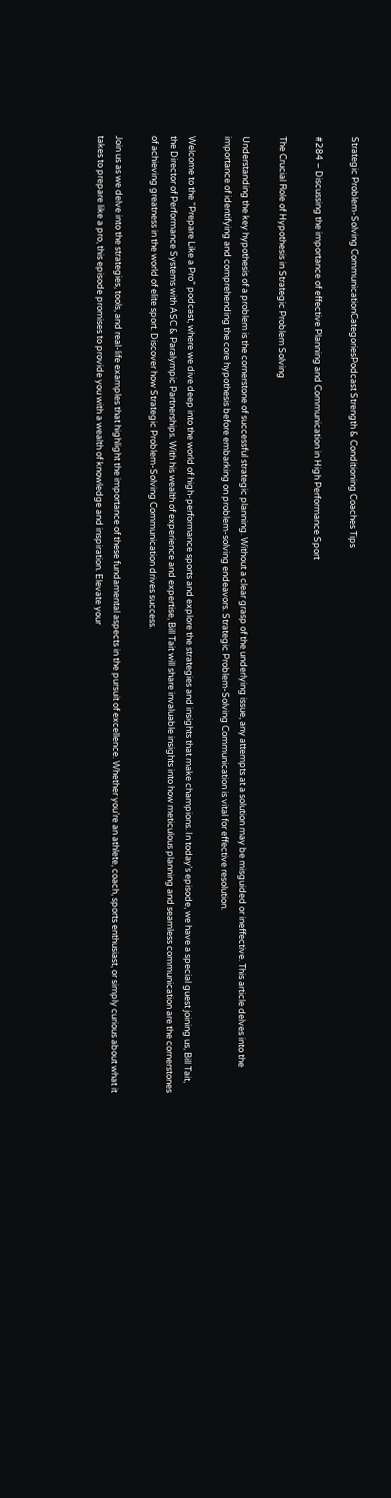Strategic Problem-Solving CommunicationCategoriesPodcast Strength & Conditioning Coaches Tips

#284 – Discussing the importance of effective Planning and Communication in High Performance Sport

The Crucial Role of Hypothesis in Strategic Problem Solving

Understanding the key hypothesis of a problem is the cornerstone of successful strategic planning. Without a clear grasp of the underlying issue, any attempts at a solution may be misguided or ineffective. This article delves into the importance of identifying and comprehending the core hypothesis before embarking on problem-solving endeavors. Strategic Problem-Solving Communication is vital for effective resolution.

Welcome to the “Prepare Like a Pro” podcast, where we dive deep into the world of high-performance sports and explore the strategies and insights that make champions. In today’s episode, we have a special guest joining us, Bill Tait, the Director of Performance Systems with ASC & Paralympic Partnerships. With his wealth of experience and expertise, Bill Tait will share invaluable insights into how meticulous planning and seamless communication are the cornerstones of achieving greatness in the world of elite sport. Discover how Strategic Problem-Solving Communication drives success.

Join us as we delve into the strategies, tools, and real-life examples that highlight the importance of these fundamental aspects in the pursuit of excellence. Whether you’re an athlete, coach, sports enthusiast, or simply curious about what it takes to prepare like a pro, this episode promises to provide you with a wealth of knowledge and inspiration. Elevate your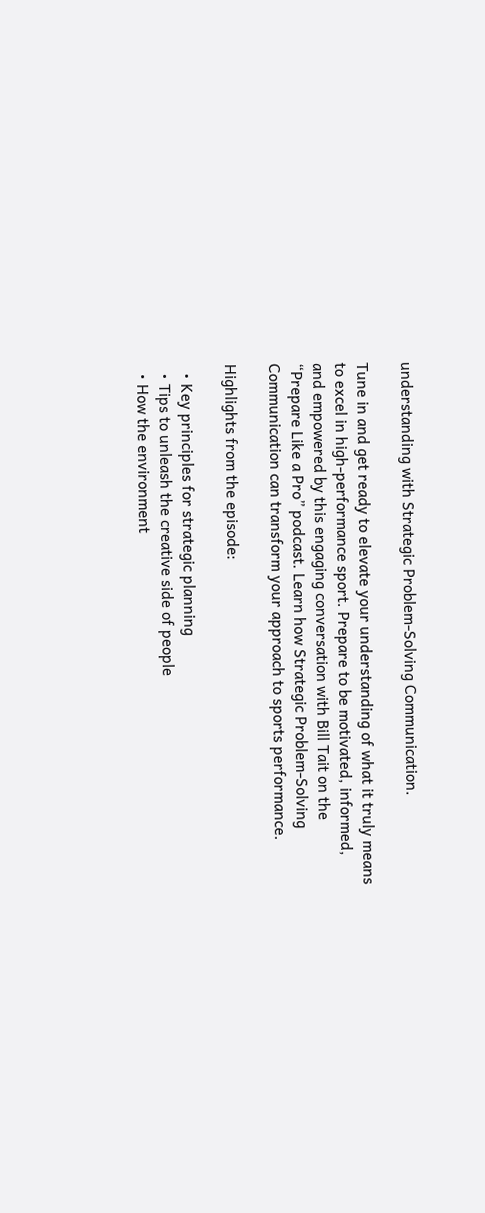understanding with Strategic Problem-Solving Communication.

Tune in and get ready to elevate your understanding of what it truly means to excel in high-performance sport. Prepare to be motivated, informed, and empowered by this engaging conversation with Bill Tait on the “Prepare Like a Pro” podcast. Learn how Strategic Problem-Solving Communication can transform your approach to sports performance.

Highlights from the episode:

  • Key principles for strategic planning
  • Tips to unleash the creative side of people
  • How the environment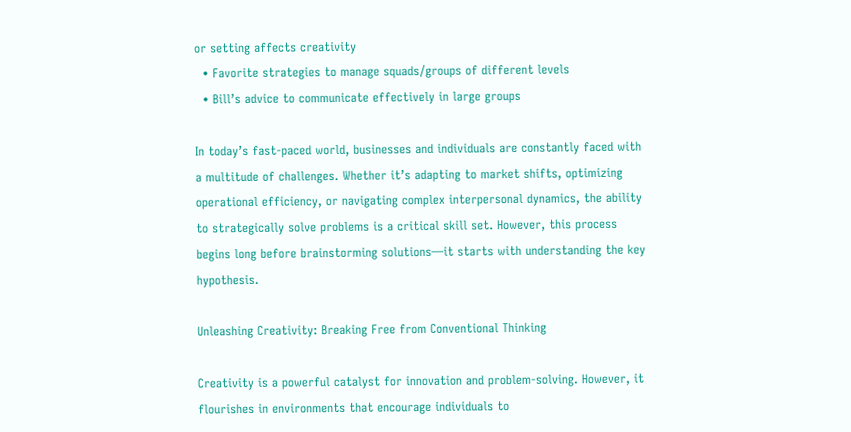or setting affects creativity
  • Favorite strategies to manage squads/groups of different levels
  • Bill’s advice to communicate effectively in large groups

In today’s fast-paced world, businesses and individuals are constantly faced with a multitude of challenges. Whether it’s adapting to market shifts, optimizing operational efficiency, or navigating complex interpersonal dynamics, the ability to strategically solve problems is a critical skill set. However, this process begins long before brainstorming solutions—it starts with understanding the key hypothesis.

Unleashing Creativity: Breaking Free from Conventional Thinking

Creativity is a powerful catalyst for innovation and problem-solving. However, it flourishes in environments that encourage individuals to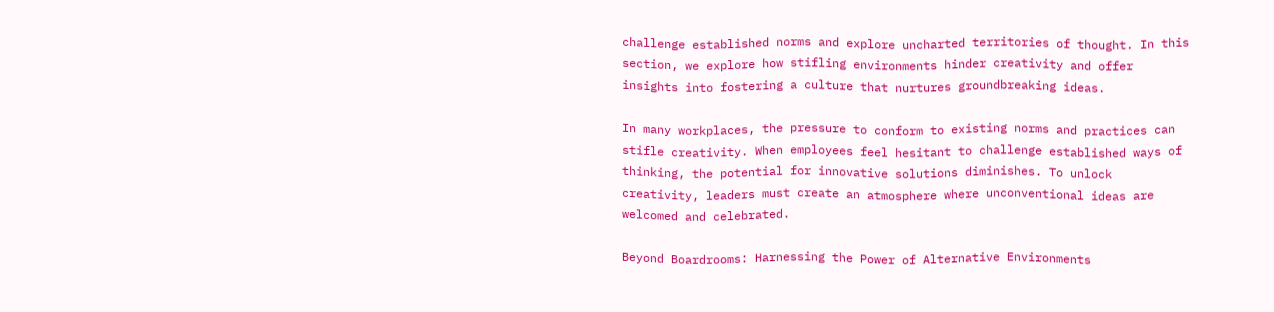challenge established norms and explore uncharted territories of thought. In this section, we explore how stifling environments hinder creativity and offer insights into fostering a culture that nurtures groundbreaking ideas.

In many workplaces, the pressure to conform to existing norms and practices can stifle creativity. When employees feel hesitant to challenge established ways of thinking, the potential for innovative solutions diminishes. To unlock creativity, leaders must create an atmosphere where unconventional ideas are welcomed and celebrated.

Beyond Boardrooms: Harnessing the Power of Alternative Environments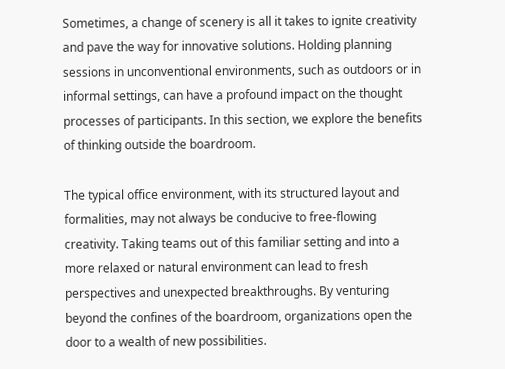Sometimes, a change of scenery is all it takes to ignite creativity and pave the way for innovative solutions. Holding planning sessions in unconventional environments, such as outdoors or in informal settings, can have a profound impact on the thought processes of participants. In this section, we explore the benefits of thinking outside the boardroom.

The typical office environment, with its structured layout and formalities, may not always be conducive to free-flowing creativity. Taking teams out of this familiar setting and into a more relaxed or natural environment can lead to fresh perspectives and unexpected breakthroughs. By venturing beyond the confines of the boardroom, organizations open the door to a wealth of new possibilities.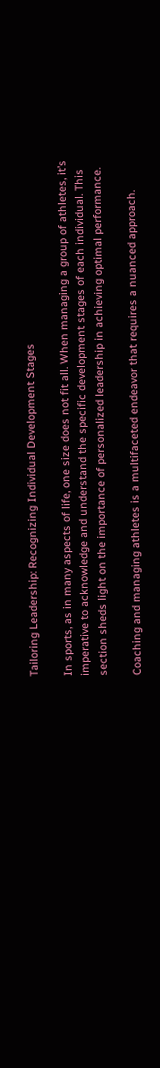Tailoring Leadership: Recognizing Individual Development Stages

In sports, as in many aspects of life, one size does not fit all. When managing a group of athletes, it’s imperative to acknowledge and understand the specific development stages of each individual. This section sheds light on the importance of personalized leadership in achieving optimal performance.

Coaching and managing athletes is a multifaceted endeavor that requires a nuanced approach.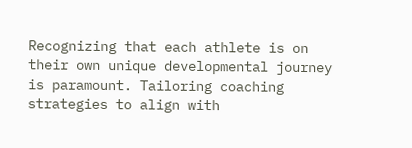Recognizing that each athlete is on their own unique developmental journey is paramount. Tailoring coaching strategies to align with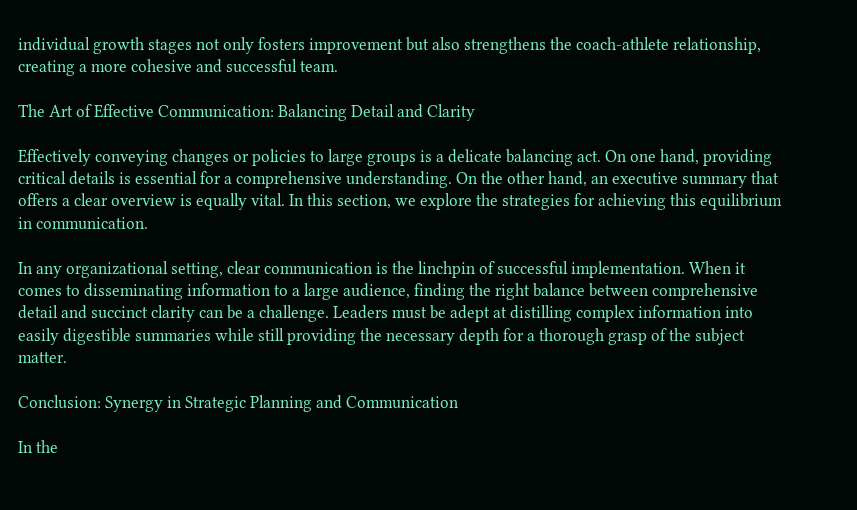individual growth stages not only fosters improvement but also strengthens the coach-athlete relationship, creating a more cohesive and successful team.

The Art of Effective Communication: Balancing Detail and Clarity

Effectively conveying changes or policies to large groups is a delicate balancing act. On one hand, providing critical details is essential for a comprehensive understanding. On the other hand, an executive summary that offers a clear overview is equally vital. In this section, we explore the strategies for achieving this equilibrium in communication.

In any organizational setting, clear communication is the linchpin of successful implementation. When it comes to disseminating information to a large audience, finding the right balance between comprehensive detail and succinct clarity can be a challenge. Leaders must be adept at distilling complex information into easily digestible summaries while still providing the necessary depth for a thorough grasp of the subject matter.

Conclusion: Synergy in Strategic Planning and Communication

In the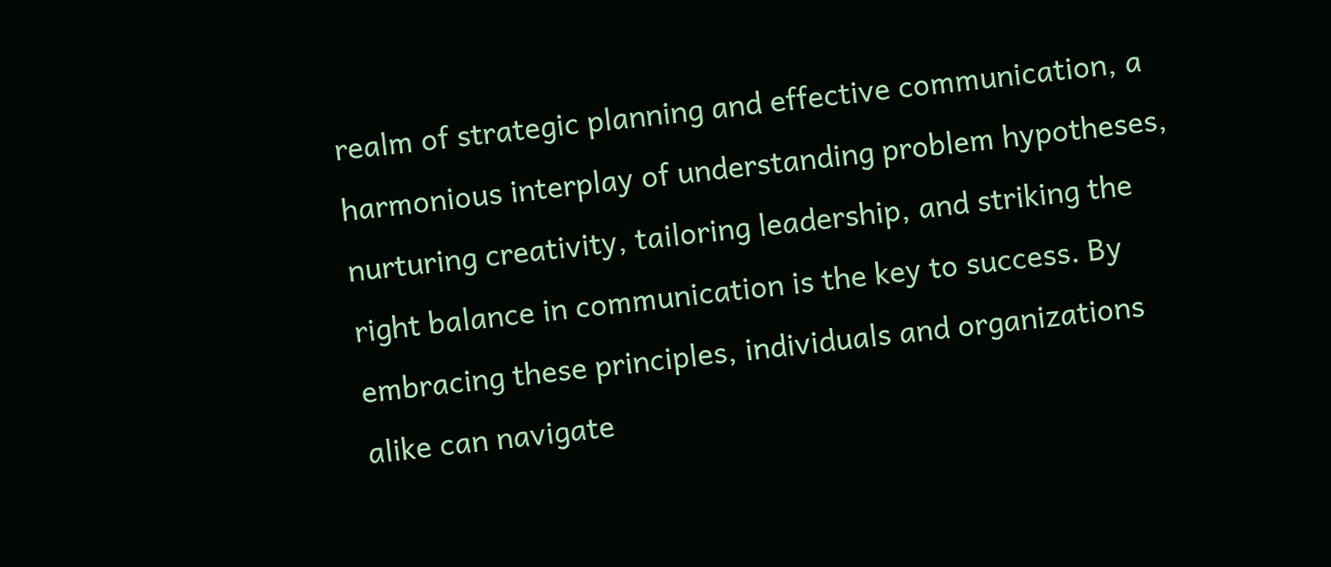realm of strategic planning and effective communication, a harmonious interplay of understanding problem hypotheses, nurturing creativity, tailoring leadership, and striking the right balance in communication is the key to success. By embracing these principles, individuals and organizations alike can navigate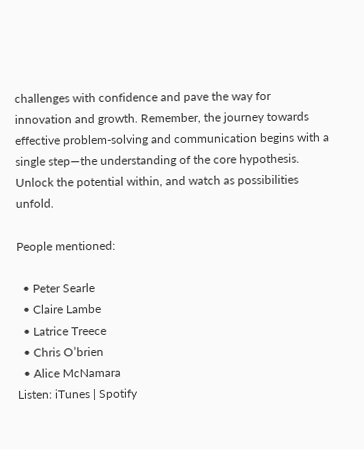challenges with confidence and pave the way for innovation and growth. Remember, the journey towards effective problem-solving and communication begins with a single step—the understanding of the core hypothesis. Unlock the potential within, and watch as possibilities unfold.

People mentioned:

  • Peter Searle
  • Claire Lambe
  • Latrice Treece
  • Chris O’brien
  • Alice McNamara
Listen: iTunes | Spotify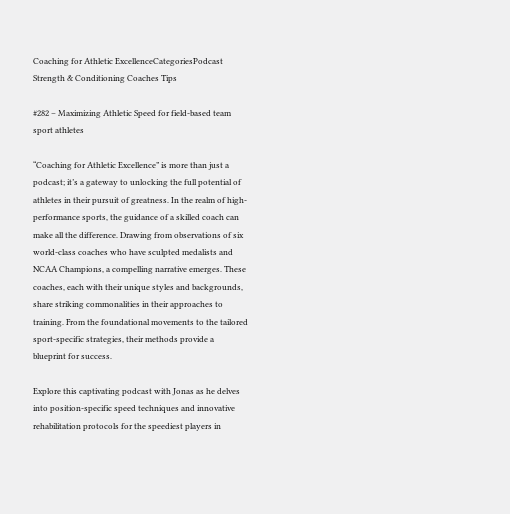Coaching for Athletic ExcellenceCategoriesPodcast Strength & Conditioning Coaches Tips

#282 – Maximizing Athletic Speed for field-based team sport athletes

“Coaching for Athletic Excellence” is more than just a podcast; it’s a gateway to unlocking the full potential of athletes in their pursuit of greatness. In the realm of high-performance sports, the guidance of a skilled coach can make all the difference. Drawing from observations of six world-class coaches who have sculpted medalists and NCAA Champions, a compelling narrative emerges. These coaches, each with their unique styles and backgrounds, share striking commonalities in their approaches to training. From the foundational movements to the tailored sport-specific strategies, their methods provide a blueprint for success.

Explore this captivating podcast with Jonas as he delves into position-specific speed techniques and innovative rehabilitation protocols for the speediest players in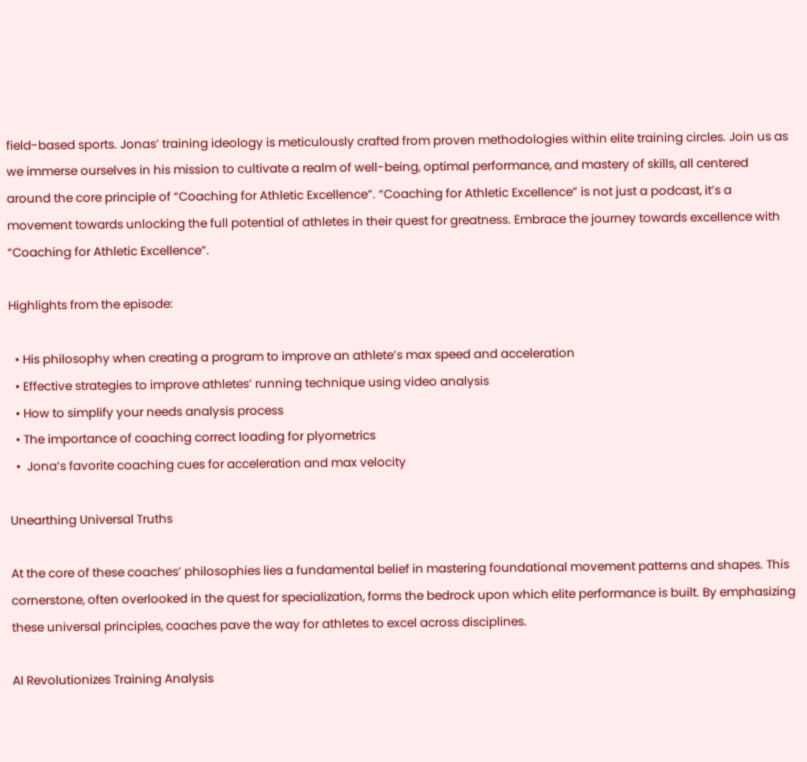field-based sports. Jonas’ training ideology is meticulously crafted from proven methodologies within elite training circles. Join us as we immerse ourselves in his mission to cultivate a realm of well-being, optimal performance, and mastery of skills, all centered around the core principle of “Coaching for Athletic Excellence”. “Coaching for Athletic Excellence” is not just a podcast, it’s a movement towards unlocking the full potential of athletes in their quest for greatness. Embrace the journey towards excellence with “Coaching for Athletic Excellence”.

Highlights from the episode:

  • His philosophy when creating a program to improve an athlete’s max speed and acceleration
  • Effective strategies to improve athletes’ running technique using video analysis
  • How to simplify your needs analysis process
  • The importance of coaching correct loading for plyometrics
  •  Jona’s favorite coaching cues for acceleration and max velocity

Unearthing Universal Truths

At the core of these coaches’ philosophies lies a fundamental belief in mastering foundational movement patterns and shapes. This cornerstone, often overlooked in the quest for specialization, forms the bedrock upon which elite performance is built. By emphasizing these universal principles, coaches pave the way for athletes to excel across disciplines.

AI Revolutionizes Training Analysis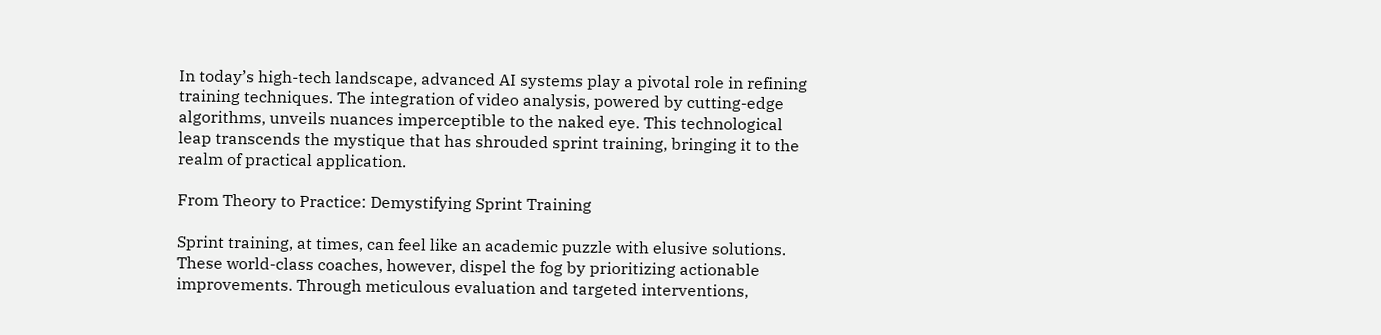In today’s high-tech landscape, advanced AI systems play a pivotal role in refining training techniques. The integration of video analysis, powered by cutting-edge algorithms, unveils nuances imperceptible to the naked eye. This technological leap transcends the mystique that has shrouded sprint training, bringing it to the realm of practical application.

From Theory to Practice: Demystifying Sprint Training

Sprint training, at times, can feel like an academic puzzle with elusive solutions. These world-class coaches, however, dispel the fog by prioritizing actionable improvements. Through meticulous evaluation and targeted interventions,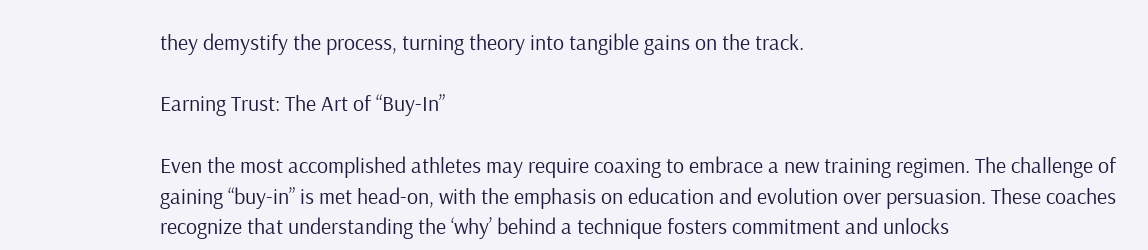they demystify the process, turning theory into tangible gains on the track.

Earning Trust: The Art of “Buy-In”

Even the most accomplished athletes may require coaxing to embrace a new training regimen. The challenge of gaining “buy-in” is met head-on, with the emphasis on education and evolution over persuasion. These coaches recognize that understanding the ‘why’ behind a technique fosters commitment and unlocks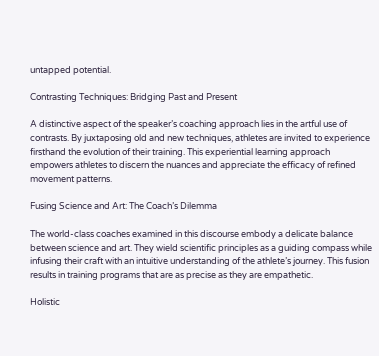untapped potential.

Contrasting Techniques: Bridging Past and Present

A distinctive aspect of the speaker’s coaching approach lies in the artful use of contrasts. By juxtaposing old and new techniques, athletes are invited to experience firsthand the evolution of their training. This experiential learning approach empowers athletes to discern the nuances and appreciate the efficacy of refined movement patterns.

Fusing Science and Art: The Coach’s Dilemma

The world-class coaches examined in this discourse embody a delicate balance between science and art. They wield scientific principles as a guiding compass while infusing their craft with an intuitive understanding of the athlete’s journey. This fusion results in training programs that are as precise as they are empathetic.

Holistic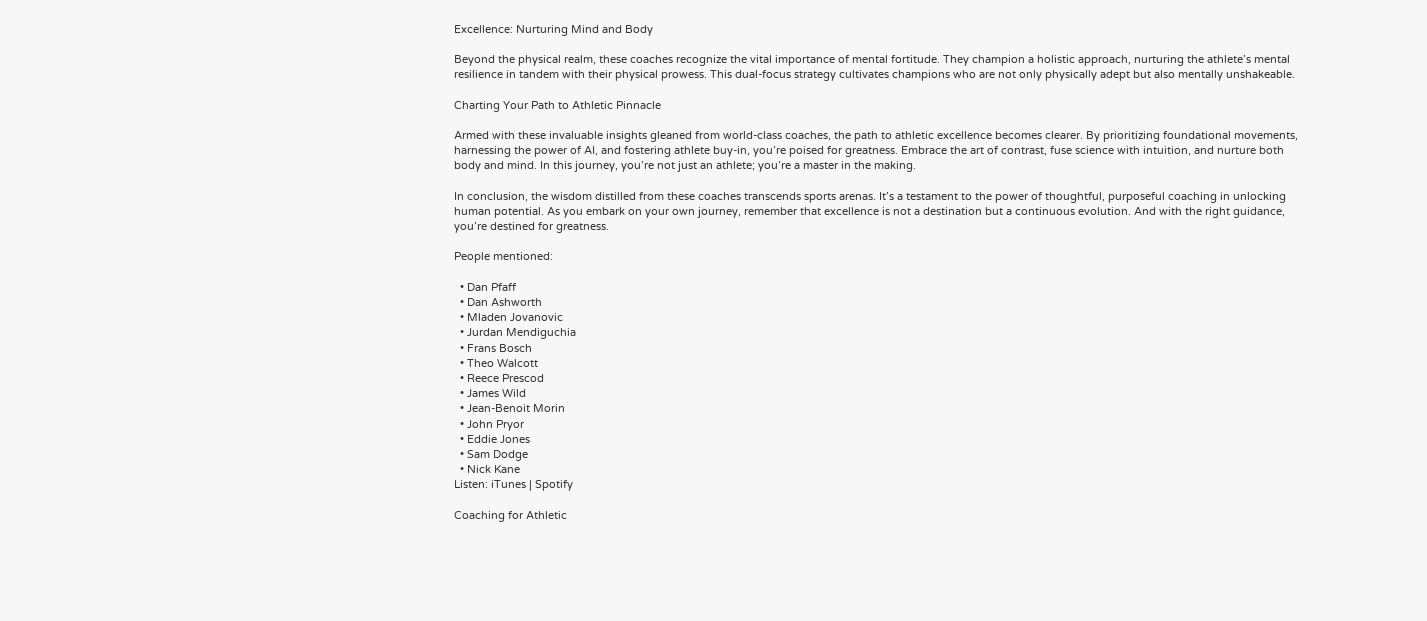Excellence: Nurturing Mind and Body

Beyond the physical realm, these coaches recognize the vital importance of mental fortitude. They champion a holistic approach, nurturing the athlete’s mental resilience in tandem with their physical prowess. This dual-focus strategy cultivates champions who are not only physically adept but also mentally unshakeable.

Charting Your Path to Athletic Pinnacle

Armed with these invaluable insights gleaned from world-class coaches, the path to athletic excellence becomes clearer. By prioritizing foundational movements, harnessing the power of AI, and fostering athlete buy-in, you’re poised for greatness. Embrace the art of contrast, fuse science with intuition, and nurture both body and mind. In this journey, you’re not just an athlete; you’re a master in the making.

In conclusion, the wisdom distilled from these coaches transcends sports arenas. It’s a testament to the power of thoughtful, purposeful coaching in unlocking human potential. As you embark on your own journey, remember that excellence is not a destination but a continuous evolution. And with the right guidance, you’re destined for greatness.

People mentioned:

  • Dan Pfaff
  • Dan Ashworth
  • Mladen Jovanovic
  • Jurdan Mendiguchia
  • Frans Bosch
  • Theo Walcott
  • Reece Prescod
  • James Wild
  • Jean-Benoit Morin
  • John Pryor
  • Eddie Jones
  • Sam Dodge
  • Nick Kane
Listen: iTunes | Spotify

Coaching for Athletic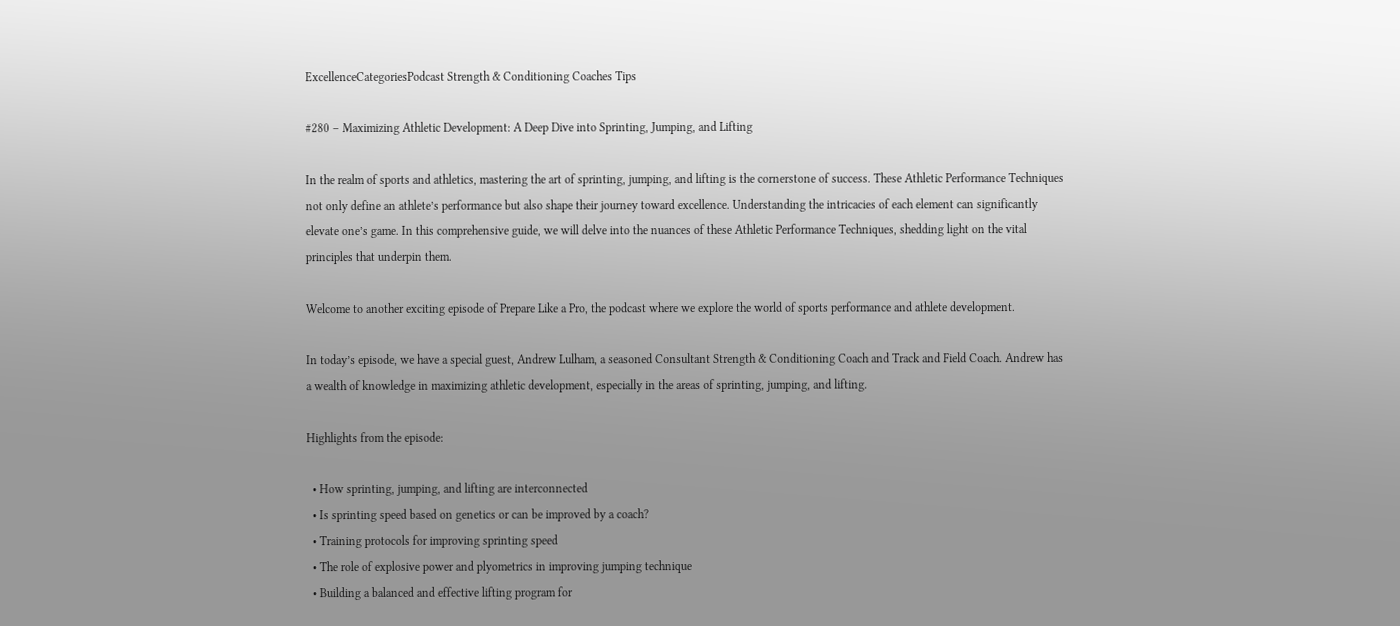ExcellenceCategoriesPodcast Strength & Conditioning Coaches Tips

#280 – Maximizing Athletic Development: A Deep Dive into Sprinting, Jumping, and Lifting

In the realm of sports and athletics, mastering the art of sprinting, jumping, and lifting is the cornerstone of success. These Athletic Performance Techniques not only define an athlete’s performance but also shape their journey toward excellence. Understanding the intricacies of each element can significantly elevate one’s game. In this comprehensive guide, we will delve into the nuances of these Athletic Performance Techniques, shedding light on the vital principles that underpin them.

Welcome to another exciting episode of Prepare Like a Pro, the podcast where we explore the world of sports performance and athlete development.

In today’s episode, we have a special guest, Andrew Lulham, a seasoned Consultant Strength & Conditioning Coach and Track and Field Coach. Andrew has a wealth of knowledge in maximizing athletic development, especially in the areas of sprinting, jumping, and lifting.

Highlights from the episode:

  • How sprinting, jumping, and lifting are interconnected
  • Is sprinting speed based on genetics or can be improved by a coach?
  • Training protocols for improving sprinting speed
  • The role of explosive power and plyometrics in improving jumping technique
  • Building a balanced and effective lifting program for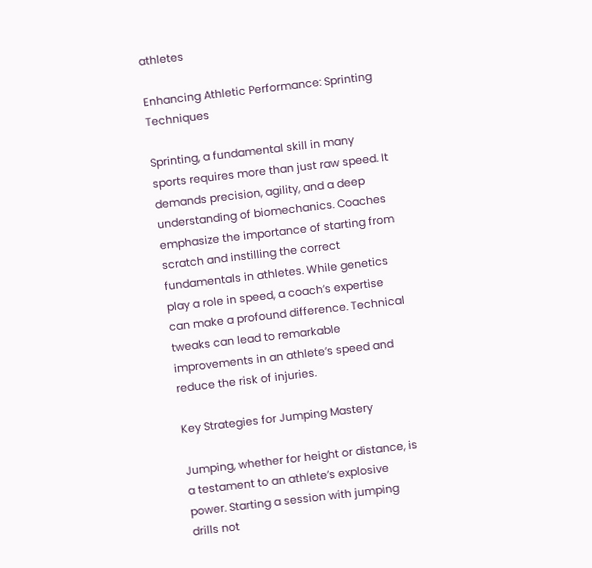athletes

Enhancing Athletic Performance: Sprinting Techniques

Sprinting, a fundamental skill in many sports requires more than just raw speed. It demands precision, agility, and a deep understanding of biomechanics. Coaches emphasize the importance of starting from scratch and instilling the correct fundamentals in athletes. While genetics play a role in speed, a coach’s expertise can make a profound difference. Technical tweaks can lead to remarkable improvements in an athlete’s speed and reduce the risk of injuries.

Key Strategies for Jumping Mastery

Jumping, whether for height or distance, is a testament to an athlete’s explosive power. Starting a session with jumping drills not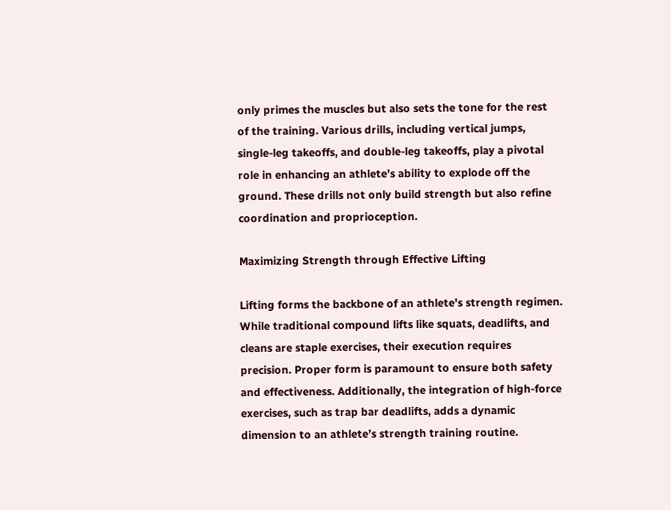only primes the muscles but also sets the tone for the rest of the training. Various drills, including vertical jumps, single-leg takeoffs, and double-leg takeoffs, play a pivotal role in enhancing an athlete’s ability to explode off the ground. These drills not only build strength but also refine coordination and proprioception.

Maximizing Strength through Effective Lifting

Lifting forms the backbone of an athlete’s strength regimen. While traditional compound lifts like squats, deadlifts, and cleans are staple exercises, their execution requires precision. Proper form is paramount to ensure both safety and effectiveness. Additionally, the integration of high-force exercises, such as trap bar deadlifts, adds a dynamic dimension to an athlete’s strength training routine.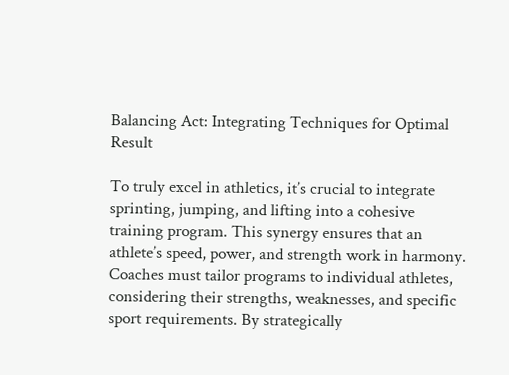Balancing Act: Integrating Techniques for Optimal Result

To truly excel in athletics, it’s crucial to integrate sprinting, jumping, and lifting into a cohesive training program. This synergy ensures that an athlete’s speed, power, and strength work in harmony. Coaches must tailor programs to individual athletes, considering their strengths, weaknesses, and specific sport requirements. By strategically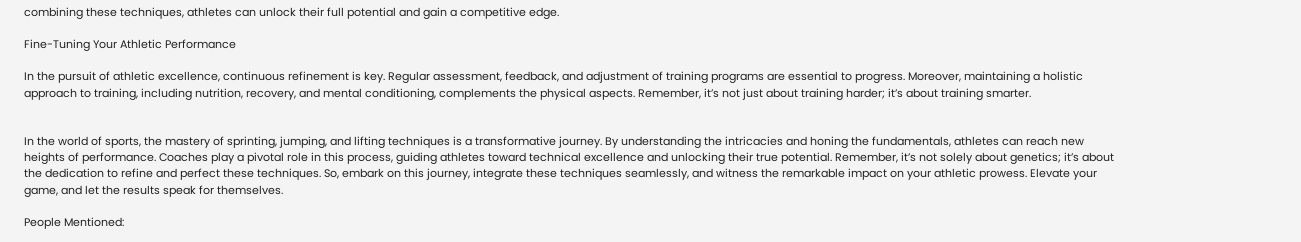combining these techniques, athletes can unlock their full potential and gain a competitive edge.

Fine-Tuning Your Athletic Performance

In the pursuit of athletic excellence, continuous refinement is key. Regular assessment, feedback, and adjustment of training programs are essential to progress. Moreover, maintaining a holistic approach to training, including nutrition, recovery, and mental conditioning, complements the physical aspects. Remember, it’s not just about training harder; it’s about training smarter.


In the world of sports, the mastery of sprinting, jumping, and lifting techniques is a transformative journey. By understanding the intricacies and honing the fundamentals, athletes can reach new heights of performance. Coaches play a pivotal role in this process, guiding athletes toward technical excellence and unlocking their true potential. Remember, it’s not solely about genetics; it’s about the dedication to refine and perfect these techniques. So, embark on this journey, integrate these techniques seamlessly, and witness the remarkable impact on your athletic prowess. Elevate your game, and let the results speak for themselves.

People Mentioned: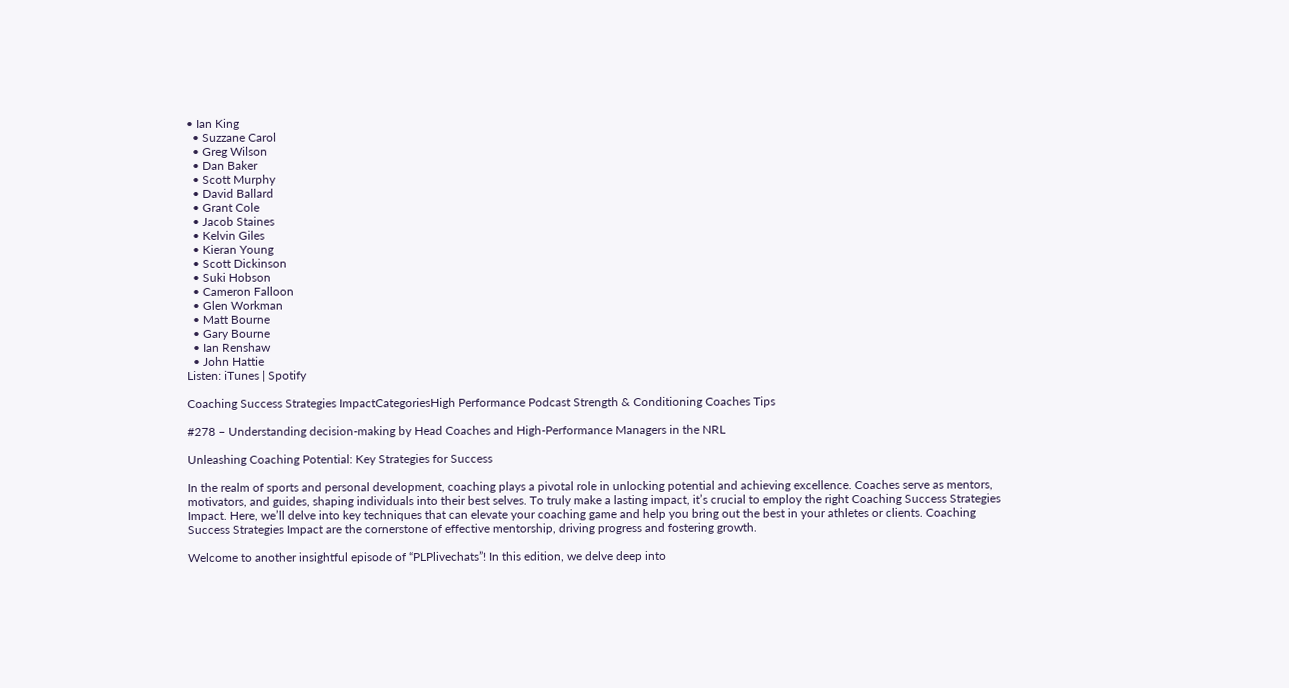• Ian King
  • Suzzane Carol
  • Greg Wilson
  • Dan Baker
  • Scott Murphy
  • David Ballard
  • Grant Cole
  • Jacob Staines
  • Kelvin Giles
  • Kieran Young
  • Scott Dickinson
  • Suki Hobson
  • Cameron Falloon
  • Glen Workman
  • Matt Bourne
  • Gary Bourne
  • Ian Renshaw
  • John Hattie
Listen: iTunes | Spotify

Coaching Success Strategies ImpactCategoriesHigh Performance Podcast Strength & Conditioning Coaches Tips

#278 – Understanding decision-making by Head Coaches and High-Performance Managers in the NRL

Unleashing Coaching Potential: Key Strategies for Success

In the realm of sports and personal development, coaching plays a pivotal role in unlocking potential and achieving excellence. Coaches serve as mentors, motivators, and guides, shaping individuals into their best selves. To truly make a lasting impact, it’s crucial to employ the right Coaching Success Strategies Impact. Here, we’ll delve into key techniques that can elevate your coaching game and help you bring out the best in your athletes or clients. Coaching Success Strategies Impact are the cornerstone of effective mentorship, driving progress and fostering growth.

Welcome to another insightful episode of “PLPlivechats”! In this edition, we delve deep into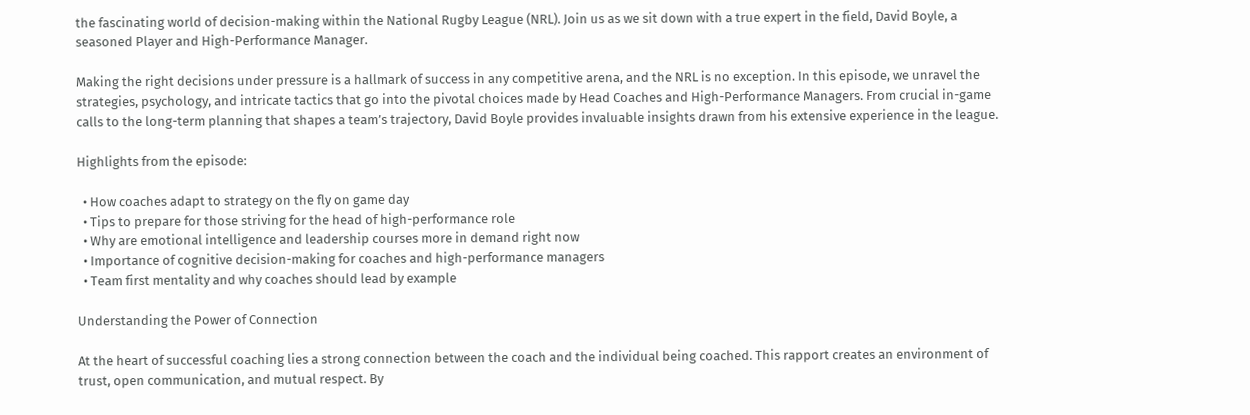the fascinating world of decision-making within the National Rugby League (NRL). Join us as we sit down with a true expert in the field, David Boyle, a seasoned Player and High-Performance Manager.

Making the right decisions under pressure is a hallmark of success in any competitive arena, and the NRL is no exception. In this episode, we unravel the strategies, psychology, and intricate tactics that go into the pivotal choices made by Head Coaches and High-Performance Managers. From crucial in-game calls to the long-term planning that shapes a team’s trajectory, David Boyle provides invaluable insights drawn from his extensive experience in the league.

Highlights from the episode:

  • How coaches adapt to strategy on the fly on game day
  • Tips to prepare for those striving for the head of high-performance role
  • Why are emotional intelligence and leadership courses more in demand right now
  • Importance of cognitive decision-making for coaches and high-performance managers
  • Team first mentality and why coaches should lead by example

Understanding the Power of Connection

At the heart of successful coaching lies a strong connection between the coach and the individual being coached. This rapport creates an environment of trust, open communication, and mutual respect. By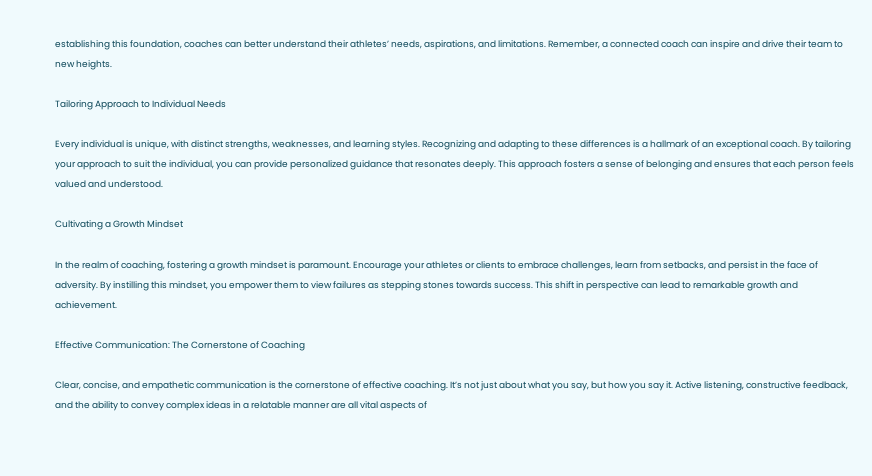establishing this foundation, coaches can better understand their athletes’ needs, aspirations, and limitations. Remember, a connected coach can inspire and drive their team to new heights.

Tailoring Approach to Individual Needs

Every individual is unique, with distinct strengths, weaknesses, and learning styles. Recognizing and adapting to these differences is a hallmark of an exceptional coach. By tailoring your approach to suit the individual, you can provide personalized guidance that resonates deeply. This approach fosters a sense of belonging and ensures that each person feels valued and understood.

Cultivating a Growth Mindset

In the realm of coaching, fostering a growth mindset is paramount. Encourage your athletes or clients to embrace challenges, learn from setbacks, and persist in the face of adversity. By instilling this mindset, you empower them to view failures as stepping stones towards success. This shift in perspective can lead to remarkable growth and achievement.

Effective Communication: The Cornerstone of Coaching

Clear, concise, and empathetic communication is the cornerstone of effective coaching. It’s not just about what you say, but how you say it. Active listening, constructive feedback, and the ability to convey complex ideas in a relatable manner are all vital aspects of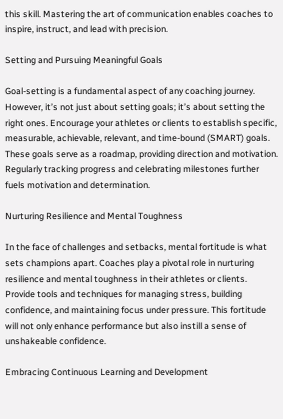this skill. Mastering the art of communication enables coaches to inspire, instruct, and lead with precision.

Setting and Pursuing Meaningful Goals

Goal-setting is a fundamental aspect of any coaching journey. However, it’s not just about setting goals; it’s about setting the right ones. Encourage your athletes or clients to establish specific, measurable, achievable, relevant, and time-bound (SMART) goals. These goals serve as a roadmap, providing direction and motivation. Regularly tracking progress and celebrating milestones further fuels motivation and determination.

Nurturing Resilience and Mental Toughness

In the face of challenges and setbacks, mental fortitude is what sets champions apart. Coaches play a pivotal role in nurturing resilience and mental toughness in their athletes or clients. Provide tools and techniques for managing stress, building confidence, and maintaining focus under pressure. This fortitude will not only enhance performance but also instill a sense of unshakeable confidence.

Embracing Continuous Learning and Development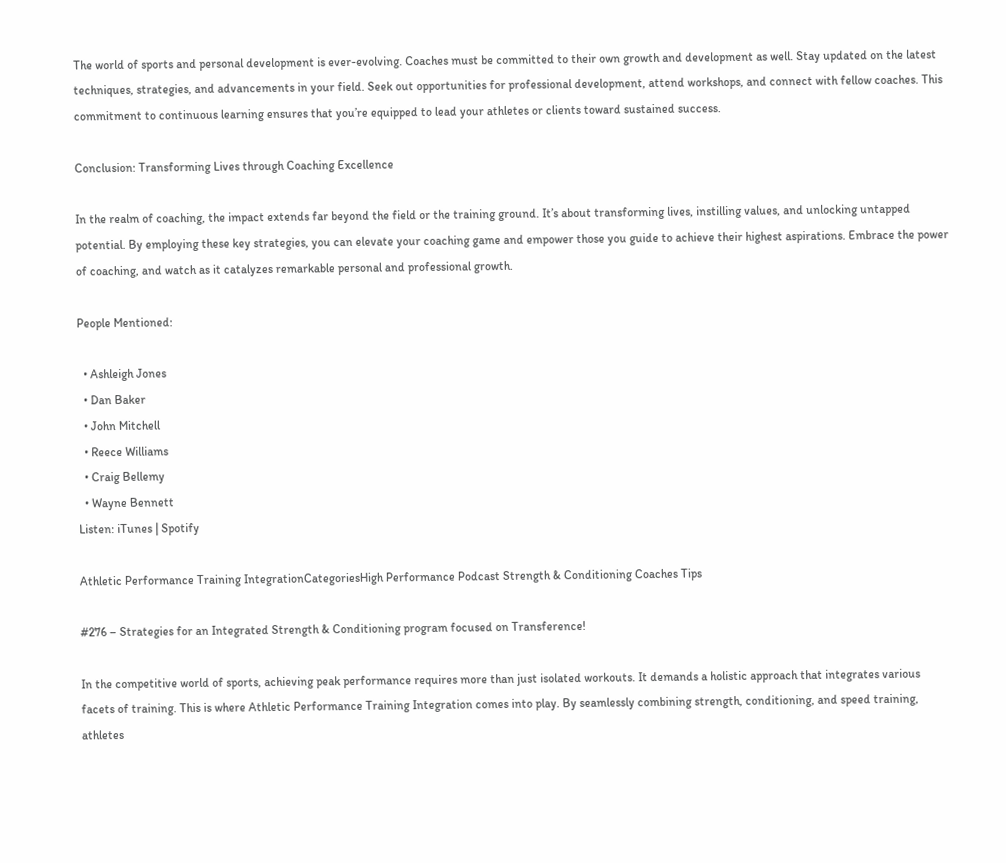The world of sports and personal development is ever-evolving. Coaches must be committed to their own growth and development as well. Stay updated on the latest techniques, strategies, and advancements in your field. Seek out opportunities for professional development, attend workshops, and connect with fellow coaches. This commitment to continuous learning ensures that you’re equipped to lead your athletes or clients toward sustained success.

Conclusion: Transforming Lives through Coaching Excellence

In the realm of coaching, the impact extends far beyond the field or the training ground. It’s about transforming lives, instilling values, and unlocking untapped potential. By employing these key strategies, you can elevate your coaching game and empower those you guide to achieve their highest aspirations. Embrace the power of coaching, and watch as it catalyzes remarkable personal and professional growth.

People Mentioned:

  • Ashleigh Jones
  • Dan Baker
  • John Mitchell
  • Reece Williams
  • Craig Bellemy
  • Wayne Bennett
Listen: iTunes | Spotify

Athletic Performance Training IntegrationCategoriesHigh Performance Podcast Strength & Conditioning Coaches Tips

#276 – Strategies for an Integrated Strength & Conditioning program focused on Transference!

In the competitive world of sports, achieving peak performance requires more than just isolated workouts. It demands a holistic approach that integrates various facets of training. This is where Athletic Performance Training Integration comes into play. By seamlessly combining strength, conditioning, and speed training, athletes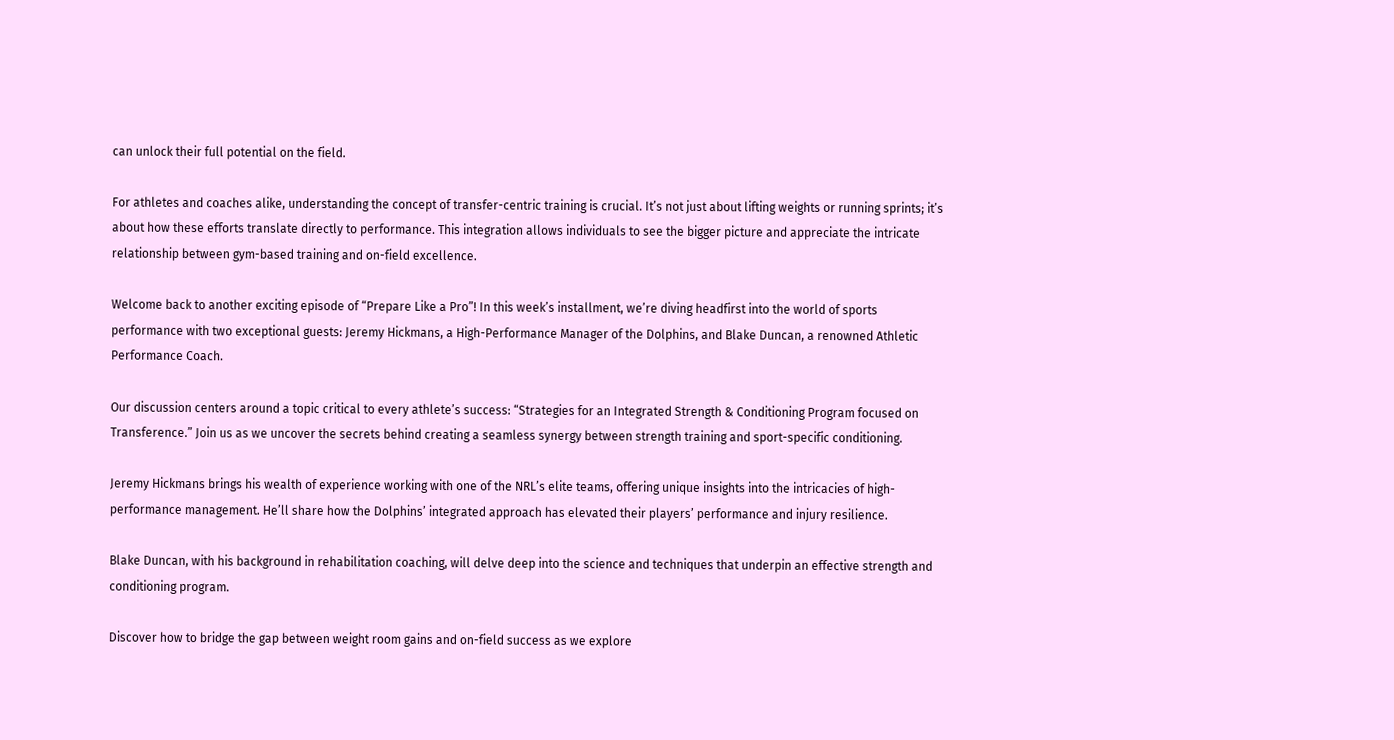can unlock their full potential on the field.

For athletes and coaches alike, understanding the concept of transfer-centric training is crucial. It’s not just about lifting weights or running sprints; it’s about how these efforts translate directly to performance. This integration allows individuals to see the bigger picture and appreciate the intricate relationship between gym-based training and on-field excellence.

Welcome back to another exciting episode of “Prepare Like a Pro”! In this week’s installment, we’re diving headfirst into the world of sports performance with two exceptional guests: Jeremy Hickmans, a High-Performance Manager of the Dolphins, and Blake Duncan, a renowned Athletic Performance Coach.

Our discussion centers around a topic critical to every athlete’s success: “Strategies for an Integrated Strength & Conditioning Program focused on Transference.” Join us as we uncover the secrets behind creating a seamless synergy between strength training and sport-specific conditioning.

Jeremy Hickmans brings his wealth of experience working with one of the NRL’s elite teams, offering unique insights into the intricacies of high-performance management. He’ll share how the Dolphins’ integrated approach has elevated their players’ performance and injury resilience.

Blake Duncan, with his background in rehabilitation coaching, will delve deep into the science and techniques that underpin an effective strength and conditioning program.

Discover how to bridge the gap between weight room gains and on-field success as we explore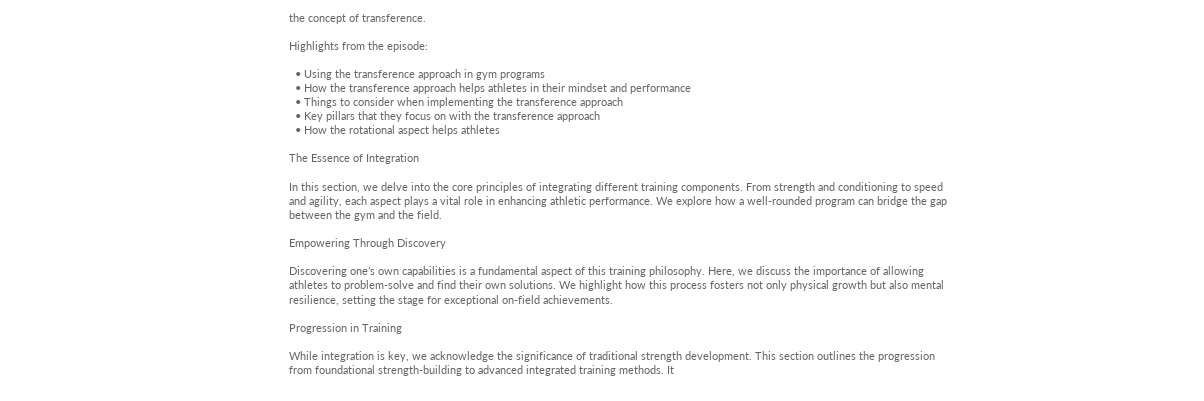the concept of transference.

Highlights from the episode:

  • Using the transference approach in gym programs
  • How the transference approach helps athletes in their mindset and performance
  • Things to consider when implementing the transference approach
  • Key pillars that they focus on with the transference approach
  • How the rotational aspect helps athletes

The Essence of Integration

In this section, we delve into the core principles of integrating different training components. From strength and conditioning to speed and agility, each aspect plays a vital role in enhancing athletic performance. We explore how a well-rounded program can bridge the gap between the gym and the field.

Empowering Through Discovery

Discovering one’s own capabilities is a fundamental aspect of this training philosophy. Here, we discuss the importance of allowing athletes to problem-solve and find their own solutions. We highlight how this process fosters not only physical growth but also mental resilience, setting the stage for exceptional on-field achievements.

Progression in Training

While integration is key, we acknowledge the significance of traditional strength development. This section outlines the progression from foundational strength-building to advanced integrated training methods. It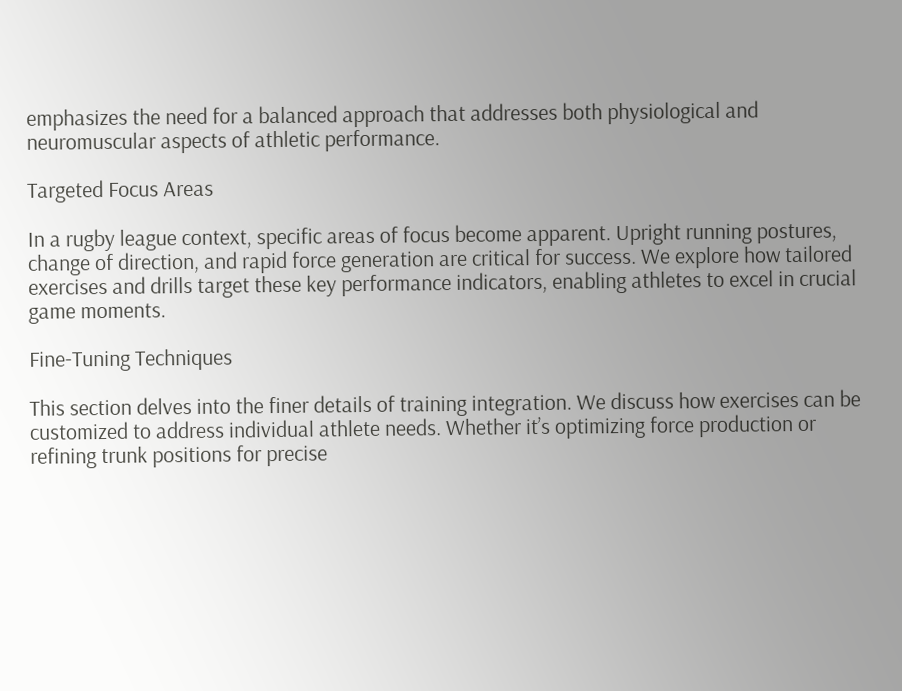emphasizes the need for a balanced approach that addresses both physiological and neuromuscular aspects of athletic performance.

Targeted Focus Areas

In a rugby league context, specific areas of focus become apparent. Upright running postures, change of direction, and rapid force generation are critical for success. We explore how tailored exercises and drills target these key performance indicators, enabling athletes to excel in crucial game moments.

Fine-Tuning Techniques

This section delves into the finer details of training integration. We discuss how exercises can be customized to address individual athlete needs. Whether it’s optimizing force production or refining trunk positions for precise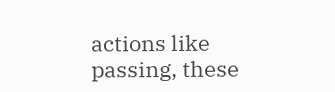actions like passing, these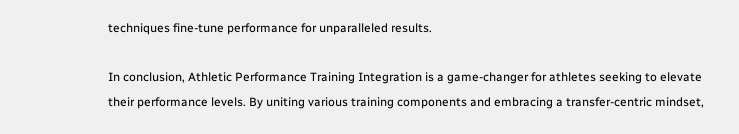techniques fine-tune performance for unparalleled results.

In conclusion, Athletic Performance Training Integration is a game-changer for athletes seeking to elevate their performance levels. By uniting various training components and embracing a transfer-centric mindset,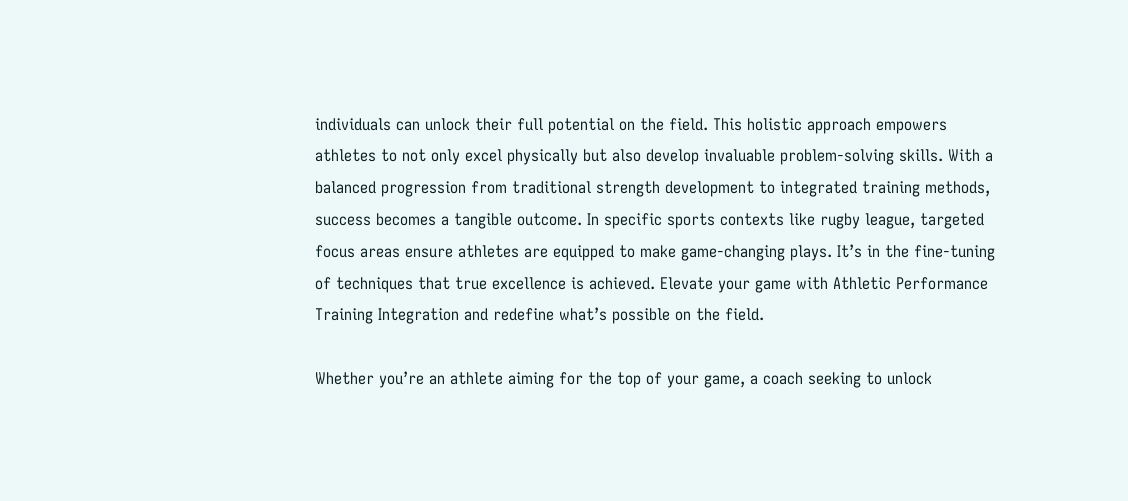individuals can unlock their full potential on the field. This holistic approach empowers athletes to not only excel physically but also develop invaluable problem-solving skills. With a balanced progression from traditional strength development to integrated training methods, success becomes a tangible outcome. In specific sports contexts like rugby league, targeted focus areas ensure athletes are equipped to make game-changing plays. It’s in the fine-tuning of techniques that true excellence is achieved. Elevate your game with Athletic Performance Training Integration and redefine what’s possible on the field.

Whether you’re an athlete aiming for the top of your game, a coach seeking to unlock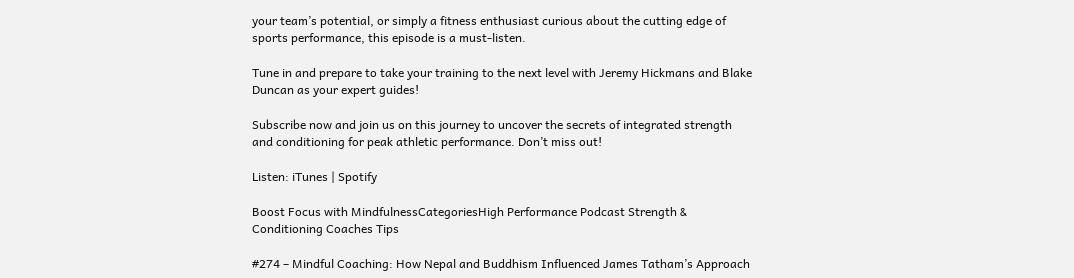your team’s potential, or simply a fitness enthusiast curious about the cutting edge of sports performance, this episode is a must-listen.

Tune in and prepare to take your training to the next level with Jeremy Hickmans and Blake Duncan as your expert guides!

Subscribe now and join us on this journey to uncover the secrets of integrated strength and conditioning for peak athletic performance. Don’t miss out!

Listen: iTunes | Spotify

Boost Focus with MindfulnessCategoriesHigh Performance Podcast Strength & Conditioning Coaches Tips

#274 – Mindful Coaching: How Nepal and Buddhism Influenced James Tatham’s Approach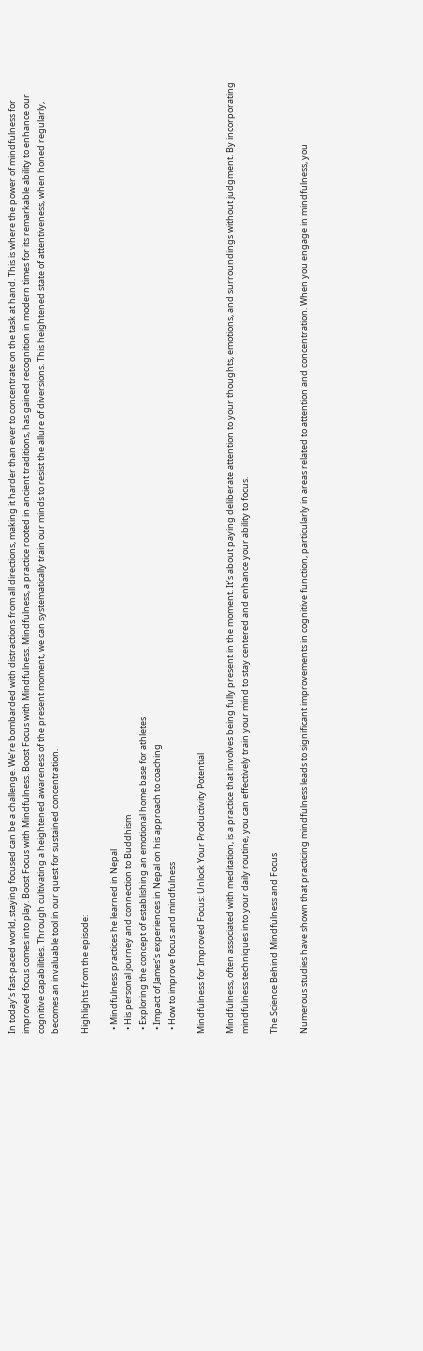In today’s fast-paced world, staying focused can be a challenge. We’re bombarded with distractions from all directions, making it harder than ever to concentrate on the task at hand. This is where the power of mindfulness for improved focus comes into play. Boost Focus with Mindfulness. Boost Focus with Mindfulness. Mindfulness, a practice rooted in ancient traditions, has gained recognition in modern times for its remarkable ability to enhance our cognitive capabilities. Through cultivating a heightened awareness of the present moment, we can systematically train our minds to resist the allure of diversions. This heightened state of attentiveness, when honed regularly, becomes an invaluable tool in our quest for sustained concentration.

Highlights from the episode:

  • Mindfulness practices he learned in Nepal
  • His personal journey and connection to Buddhism
  • Exploring the concept of establishing an emotional home base for athletes
  • Impact of James’s experiences in Nepal on his approach to coaching
  • How to improve focus and mindfulness

Mindfulness for Improved Focus: Unlock Your Productivity Potential

Mindfulness, often associated with meditation, is a practice that involves being fully present in the moment. It’s about paying deliberate attention to your thoughts, emotions, and surroundings without judgment. By incorporating mindfulness techniques into your daily routine, you can effectively train your mind to stay centered and enhance your ability to focus.

The Science Behind Mindfulness and Focus

Numerous studies have shown that practicing mindfulness leads to significant improvements in cognitive function, particularly in areas related to attention and concentration. When you engage in mindfulness, you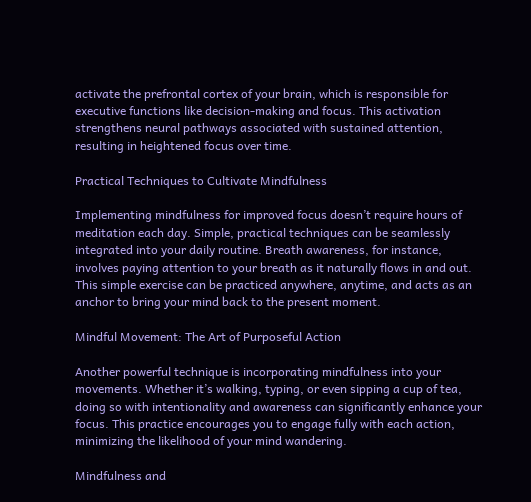activate the prefrontal cortex of your brain, which is responsible for executive functions like decision-making and focus. This activation strengthens neural pathways associated with sustained attention, resulting in heightened focus over time.

Practical Techniques to Cultivate Mindfulness

Implementing mindfulness for improved focus doesn’t require hours of meditation each day. Simple, practical techniques can be seamlessly integrated into your daily routine. Breath awareness, for instance, involves paying attention to your breath as it naturally flows in and out. This simple exercise can be practiced anywhere, anytime, and acts as an anchor to bring your mind back to the present moment.

Mindful Movement: The Art of Purposeful Action

Another powerful technique is incorporating mindfulness into your movements. Whether it’s walking, typing, or even sipping a cup of tea, doing so with intentionality and awareness can significantly enhance your focus. This practice encourages you to engage fully with each action, minimizing the likelihood of your mind wandering.

Mindfulness and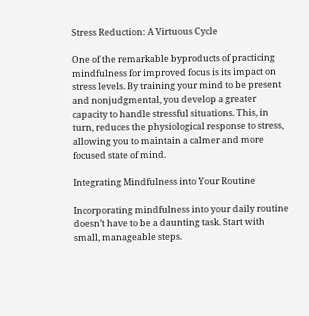Stress Reduction: A Virtuous Cycle

One of the remarkable byproducts of practicing mindfulness for improved focus is its impact on stress levels. By training your mind to be present and nonjudgmental, you develop a greater capacity to handle stressful situations. This, in turn, reduces the physiological response to stress, allowing you to maintain a calmer and more focused state of mind.

Integrating Mindfulness into Your Routine

Incorporating mindfulness into your daily routine doesn’t have to be a daunting task. Start with small, manageable steps.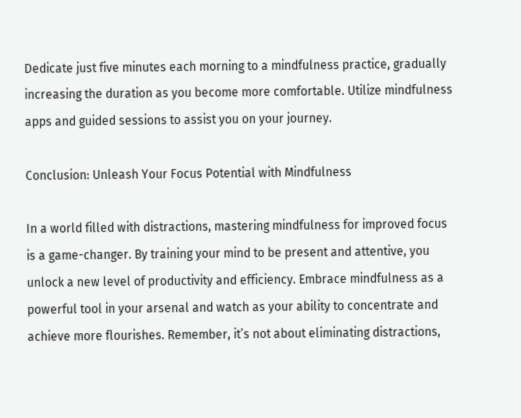Dedicate just five minutes each morning to a mindfulness practice, gradually increasing the duration as you become more comfortable. Utilize mindfulness apps and guided sessions to assist you on your journey.

Conclusion: Unleash Your Focus Potential with Mindfulness

In a world filled with distractions, mastering mindfulness for improved focus is a game-changer. By training your mind to be present and attentive, you unlock a new level of productivity and efficiency. Embrace mindfulness as a powerful tool in your arsenal and watch as your ability to concentrate and achieve more flourishes. Remember, it’s not about eliminating distractions,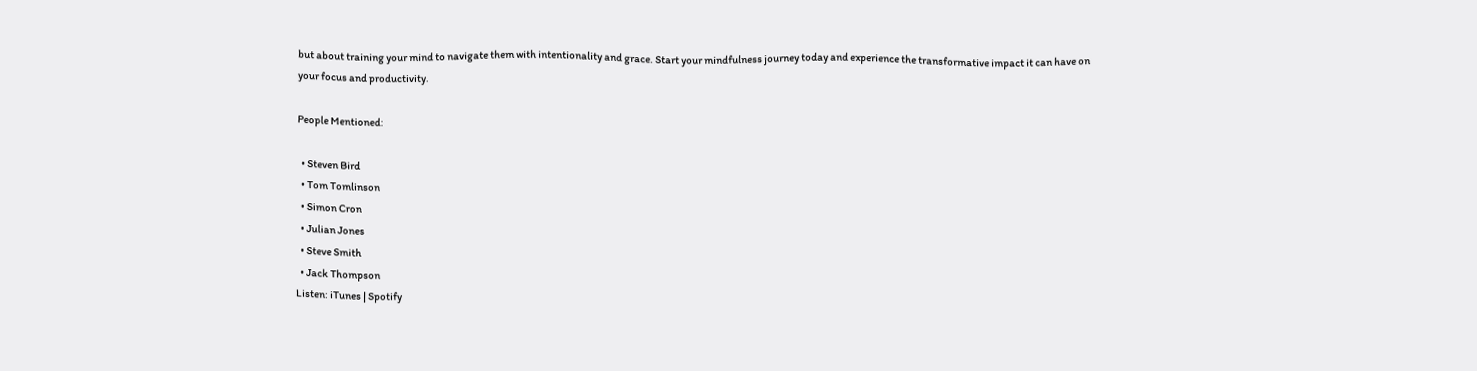but about training your mind to navigate them with intentionality and grace. Start your mindfulness journey today and experience the transformative impact it can have on your focus and productivity.

People Mentioned:

  • Steven Bird
  • Tom Tomlinson
  • Simon Cron
  • Julian Jones
  • Steve Smith
  • Jack Thompson
Listen: iTunes | Spotify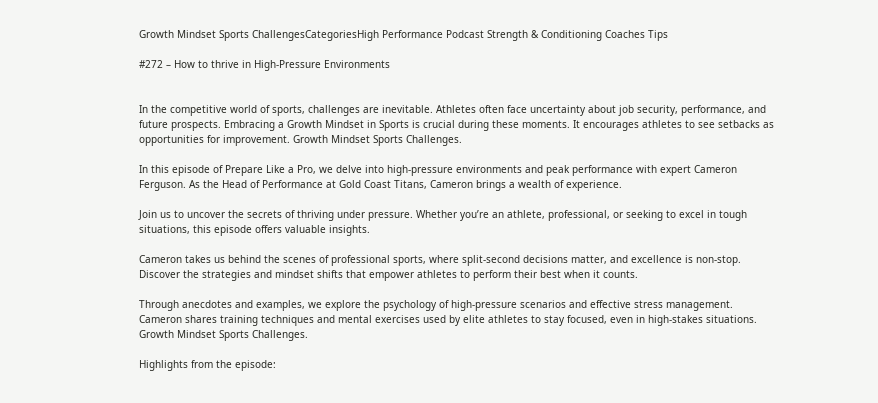Growth Mindset Sports ChallengesCategoriesHigh Performance Podcast Strength & Conditioning Coaches Tips

#272 – How to thrive in High-Pressure Environments


In the competitive world of sports, challenges are inevitable. Athletes often face uncertainty about job security, performance, and future prospects. Embracing a Growth Mindset in Sports is crucial during these moments. It encourages athletes to see setbacks as opportunities for improvement. Growth Mindset Sports Challenges.

In this episode of Prepare Like a Pro, we delve into high-pressure environments and peak performance with expert Cameron Ferguson. As the Head of Performance at Gold Coast Titans, Cameron brings a wealth of experience.

Join us to uncover the secrets of thriving under pressure. Whether you’re an athlete, professional, or seeking to excel in tough situations, this episode offers valuable insights.

Cameron takes us behind the scenes of professional sports, where split-second decisions matter, and excellence is non-stop. Discover the strategies and mindset shifts that empower athletes to perform their best when it counts.

Through anecdotes and examples, we explore the psychology of high-pressure scenarios and effective stress management. Cameron shares training techniques and mental exercises used by elite athletes to stay focused, even in high-stakes situations. Growth Mindset Sports Challenges.

Highlights from the episode: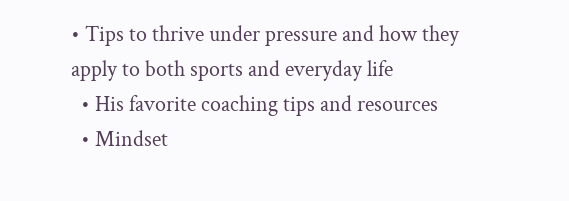• Tips to thrive under pressure and how they apply to both sports and everyday life
  • His favorite coaching tips and resources
  • Mindset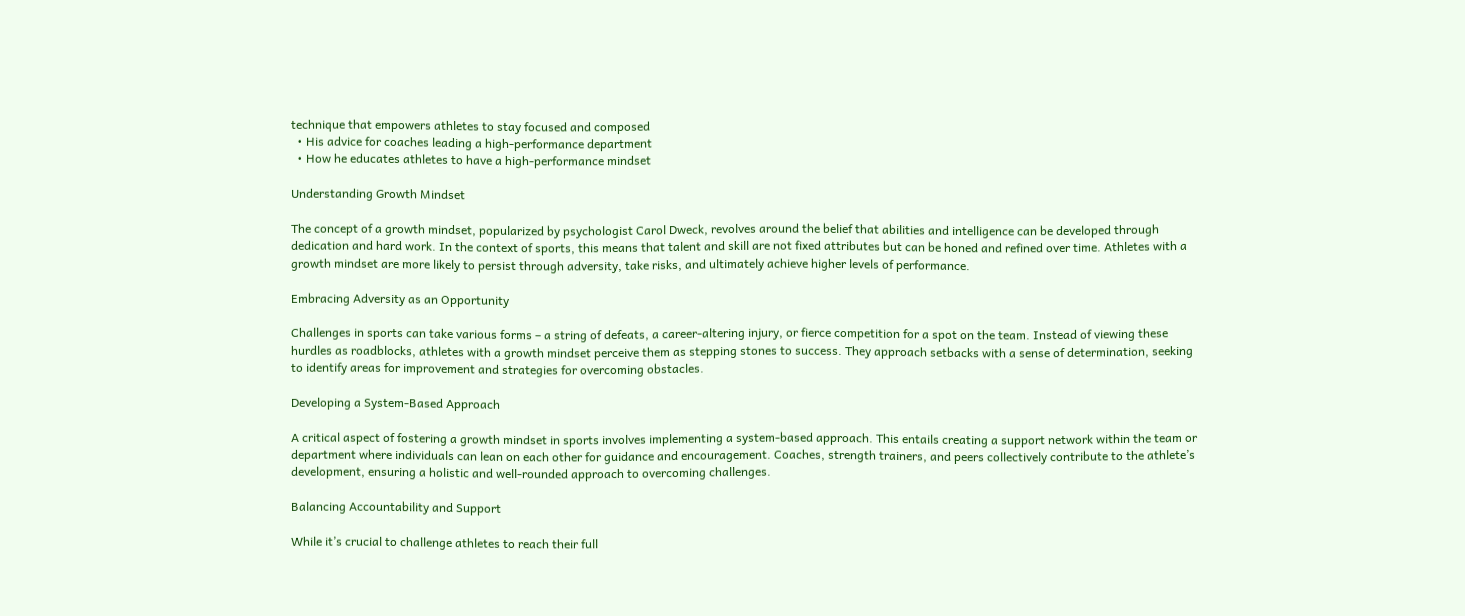technique that empowers athletes to stay focused and composed
  • His advice for coaches leading a high-performance department
  • How he educates athletes to have a high-performance mindset

Understanding Growth Mindset

The concept of a growth mindset, popularized by psychologist Carol Dweck, revolves around the belief that abilities and intelligence can be developed through dedication and hard work. In the context of sports, this means that talent and skill are not fixed attributes but can be honed and refined over time. Athletes with a growth mindset are more likely to persist through adversity, take risks, and ultimately achieve higher levels of performance.

Embracing Adversity as an Opportunity

Challenges in sports can take various forms – a string of defeats, a career-altering injury, or fierce competition for a spot on the team. Instead of viewing these hurdles as roadblocks, athletes with a growth mindset perceive them as stepping stones to success. They approach setbacks with a sense of determination, seeking to identify areas for improvement and strategies for overcoming obstacles.

Developing a System-Based Approach

A critical aspect of fostering a growth mindset in sports involves implementing a system-based approach. This entails creating a support network within the team or department where individuals can lean on each other for guidance and encouragement. Coaches, strength trainers, and peers collectively contribute to the athlete’s development, ensuring a holistic and well-rounded approach to overcoming challenges.

Balancing Accountability and Support

While it’s crucial to challenge athletes to reach their full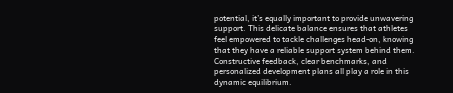potential, it’s equally important to provide unwavering support. This delicate balance ensures that athletes feel empowered to tackle challenges head-on, knowing that they have a reliable support system behind them. Constructive feedback, clear benchmarks, and personalized development plans all play a role in this dynamic equilibrium.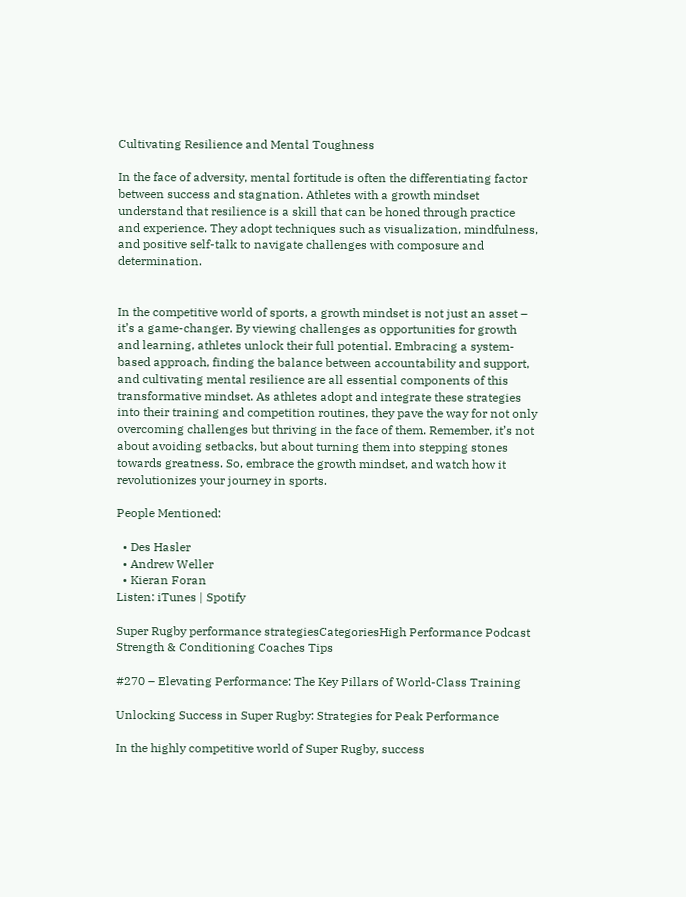Cultivating Resilience and Mental Toughness

In the face of adversity, mental fortitude is often the differentiating factor between success and stagnation. Athletes with a growth mindset understand that resilience is a skill that can be honed through practice and experience. They adopt techniques such as visualization, mindfulness, and positive self-talk to navigate challenges with composure and determination.


In the competitive world of sports, a growth mindset is not just an asset – it’s a game-changer. By viewing challenges as opportunities for growth and learning, athletes unlock their full potential. Embracing a system-based approach, finding the balance between accountability and support, and cultivating mental resilience are all essential components of this transformative mindset. As athletes adopt and integrate these strategies into their training and competition routines, they pave the way for not only overcoming challenges but thriving in the face of them. Remember, it’s not about avoiding setbacks, but about turning them into stepping stones towards greatness. So, embrace the growth mindset, and watch how it revolutionizes your journey in sports.

People Mentioned:

  • Des Hasler
  • Andrew Weller
  • Kieran Foran
Listen: iTunes | Spotify

Super Rugby performance strategiesCategoriesHigh Performance Podcast Strength & Conditioning Coaches Tips

#270 – Elevating Performance: The Key Pillars of World-Class Training

Unlocking Success in Super Rugby: Strategies for Peak Performance

In the highly competitive world of Super Rugby, success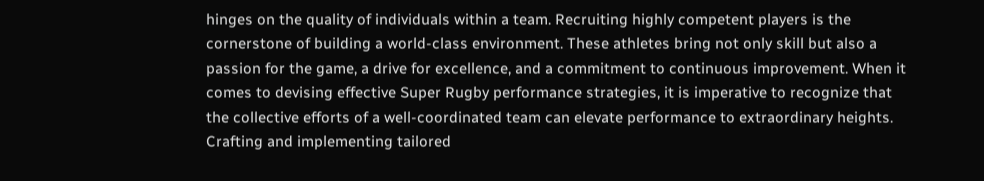hinges on the quality of individuals within a team. Recruiting highly competent players is the cornerstone of building a world-class environment. These athletes bring not only skill but also a passion for the game, a drive for excellence, and a commitment to continuous improvement. When it comes to devising effective Super Rugby performance strategies, it is imperative to recognize that the collective efforts of a well-coordinated team can elevate performance to extraordinary heights. Crafting and implementing tailored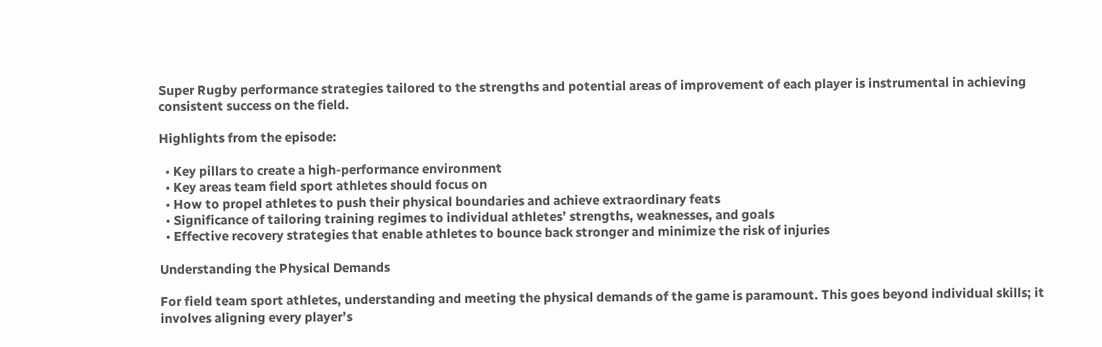Super Rugby performance strategies tailored to the strengths and potential areas of improvement of each player is instrumental in achieving consistent success on the field.

Highlights from the episode:

  • Key pillars to create a high-performance environment
  • Key areas team field sport athletes should focus on
  • How to propel athletes to push their physical boundaries and achieve extraordinary feats
  • Significance of tailoring training regimes to individual athletes’ strengths, weaknesses, and goals
  • Effective recovery strategies that enable athletes to bounce back stronger and minimize the risk of injuries

Understanding the Physical Demands

For field team sport athletes, understanding and meeting the physical demands of the game is paramount. This goes beyond individual skills; it involves aligning every player’s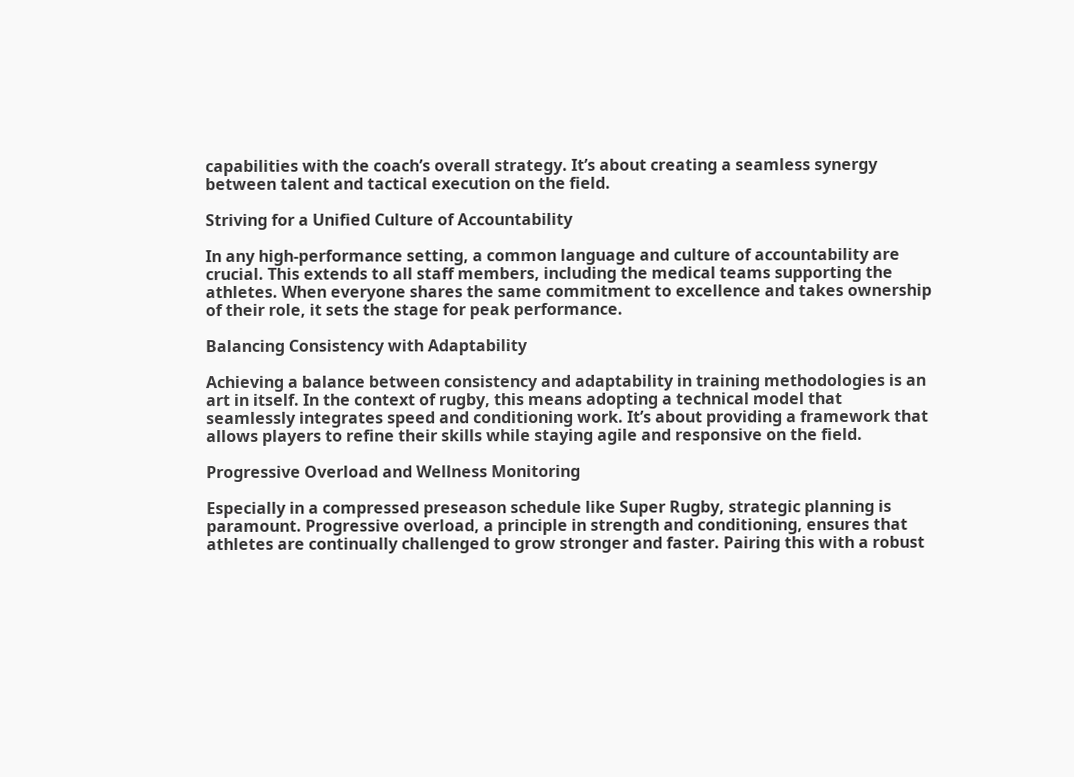capabilities with the coach’s overall strategy. It’s about creating a seamless synergy between talent and tactical execution on the field.

Striving for a Unified Culture of Accountability

In any high-performance setting, a common language and culture of accountability are crucial. This extends to all staff members, including the medical teams supporting the athletes. When everyone shares the same commitment to excellence and takes ownership of their role, it sets the stage for peak performance.

Balancing Consistency with Adaptability

Achieving a balance between consistency and adaptability in training methodologies is an art in itself. In the context of rugby, this means adopting a technical model that seamlessly integrates speed and conditioning work. It’s about providing a framework that allows players to refine their skills while staying agile and responsive on the field.

Progressive Overload and Wellness Monitoring

Especially in a compressed preseason schedule like Super Rugby, strategic planning is paramount. Progressive overload, a principle in strength and conditioning, ensures that athletes are continually challenged to grow stronger and faster. Pairing this with a robust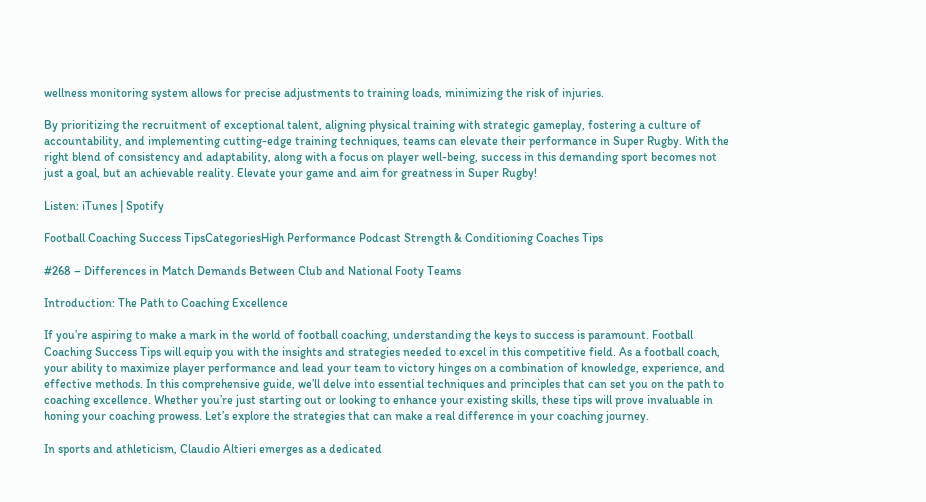wellness monitoring system allows for precise adjustments to training loads, minimizing the risk of injuries.

By prioritizing the recruitment of exceptional talent, aligning physical training with strategic gameplay, fostering a culture of accountability, and implementing cutting-edge training techniques, teams can elevate their performance in Super Rugby. With the right blend of consistency and adaptability, along with a focus on player well-being, success in this demanding sport becomes not just a goal, but an achievable reality. Elevate your game and aim for greatness in Super Rugby!

Listen: iTunes | Spotify

Football Coaching Success TipsCategoriesHigh Performance Podcast Strength & Conditioning Coaches Tips

#268 – Differences in Match Demands Between Club and National Footy Teams

Introduction: The Path to Coaching Excellence

If you’re aspiring to make a mark in the world of football coaching, understanding the keys to success is paramount. Football Coaching Success Tips will equip you with the insights and strategies needed to excel in this competitive field. As a football coach, your ability to maximize player performance and lead your team to victory hinges on a combination of knowledge, experience, and effective methods. In this comprehensive guide, we’ll delve into essential techniques and principles that can set you on the path to coaching excellence. Whether you’re just starting out or looking to enhance your existing skills, these tips will prove invaluable in honing your coaching prowess. Let’s explore the strategies that can make a real difference in your coaching journey.

In sports and athleticism, Claudio Altieri emerges as a dedicated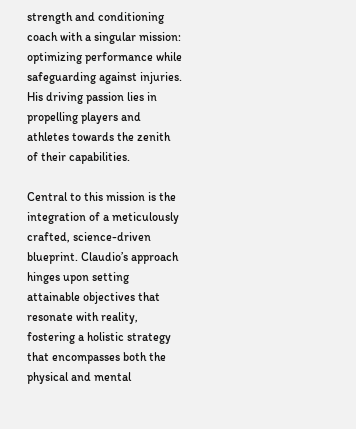strength and conditioning coach with a singular mission: optimizing performance while safeguarding against injuries. His driving passion lies in propelling players and athletes towards the zenith of their capabilities.

Central to this mission is the integration of a meticulously crafted, science-driven blueprint. Claudio’s approach hinges upon setting attainable objectives that resonate with reality, fostering a holistic strategy that encompasses both the physical and mental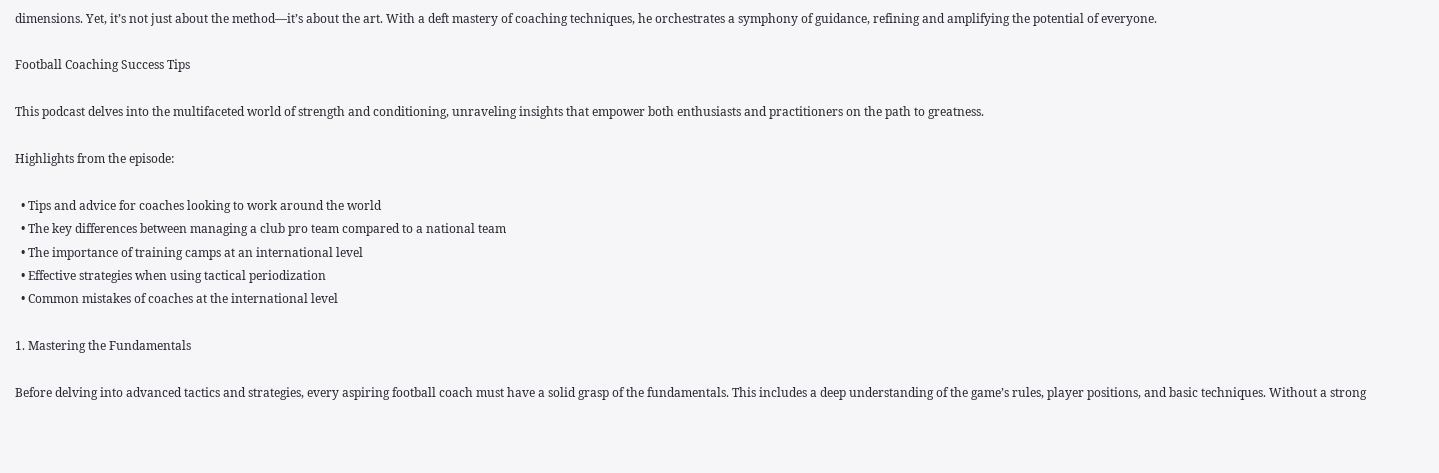dimensions. Yet, it’s not just about the method—it’s about the art. With a deft mastery of coaching techniques, he orchestrates a symphony of guidance, refining and amplifying the potential of everyone.

Football Coaching Success Tips

This podcast delves into the multifaceted world of strength and conditioning, unraveling insights that empower both enthusiasts and practitioners on the path to greatness.

Highlights from the episode:

  • Tips and advice for coaches looking to work around the world
  • The key differences between managing a club pro team compared to a national team
  • The importance of training camps at an international level
  • Effective strategies when using tactical periodization
  • Common mistakes of coaches at the international level

1. Mastering the Fundamentals

Before delving into advanced tactics and strategies, every aspiring football coach must have a solid grasp of the fundamentals. This includes a deep understanding of the game’s rules, player positions, and basic techniques. Without a strong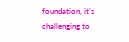foundation, it’s challenging to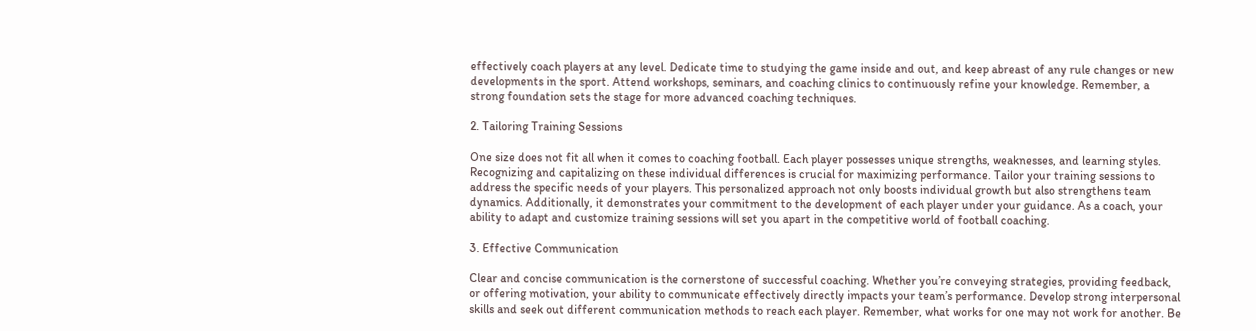effectively coach players at any level. Dedicate time to studying the game inside and out, and keep abreast of any rule changes or new developments in the sport. Attend workshops, seminars, and coaching clinics to continuously refine your knowledge. Remember, a strong foundation sets the stage for more advanced coaching techniques.

2. Tailoring Training Sessions

One size does not fit all when it comes to coaching football. Each player possesses unique strengths, weaknesses, and learning styles. Recognizing and capitalizing on these individual differences is crucial for maximizing performance. Tailor your training sessions to address the specific needs of your players. This personalized approach not only boosts individual growth but also strengthens team dynamics. Additionally, it demonstrates your commitment to the development of each player under your guidance. As a coach, your ability to adapt and customize training sessions will set you apart in the competitive world of football coaching.

3. Effective Communication

Clear and concise communication is the cornerstone of successful coaching. Whether you’re conveying strategies, providing feedback, or offering motivation, your ability to communicate effectively directly impacts your team’s performance. Develop strong interpersonal skills and seek out different communication methods to reach each player. Remember, what works for one may not work for another. Be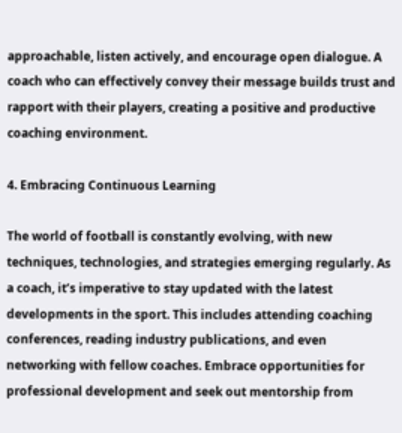approachable, listen actively, and encourage open dialogue. A coach who can effectively convey their message builds trust and rapport with their players, creating a positive and productive coaching environment.

4. Embracing Continuous Learning

The world of football is constantly evolving, with new techniques, technologies, and strategies emerging regularly. As a coach, it’s imperative to stay updated with the latest developments in the sport. This includes attending coaching conferences, reading industry publications, and even networking with fellow coaches. Embrace opportunities for professional development and seek out mentorship from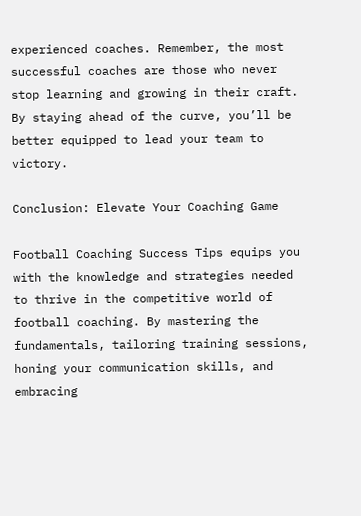experienced coaches. Remember, the most successful coaches are those who never stop learning and growing in their craft. By staying ahead of the curve, you’ll be better equipped to lead your team to victory.

Conclusion: Elevate Your Coaching Game

Football Coaching Success Tips equips you with the knowledge and strategies needed to thrive in the competitive world of football coaching. By mastering the fundamentals, tailoring training sessions, honing your communication skills, and embracing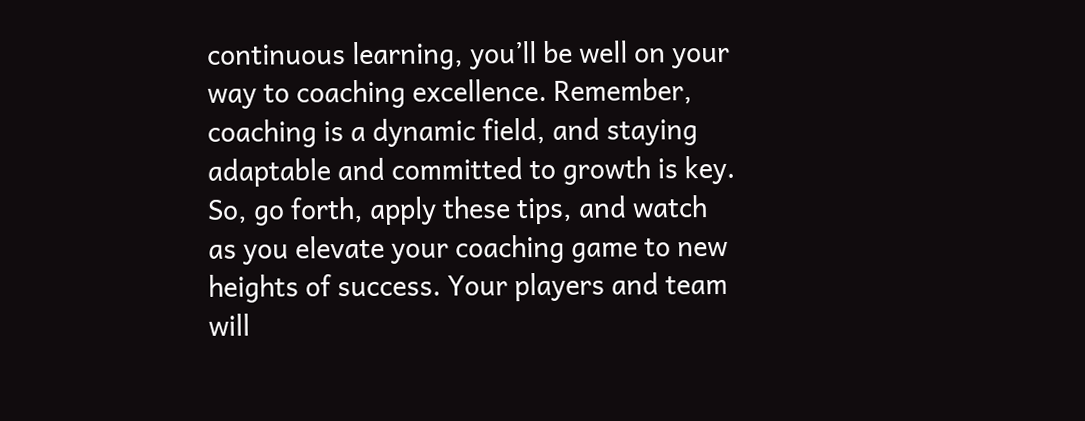continuous learning, you’ll be well on your way to coaching excellence. Remember, coaching is a dynamic field, and staying adaptable and committed to growth is key. So, go forth, apply these tips, and watch as you elevate your coaching game to new heights of success. Your players and team will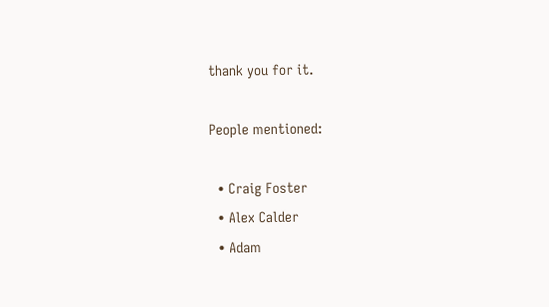thank you for it.

People mentioned:

  • Craig Foster
  • Alex Calder
  • Adam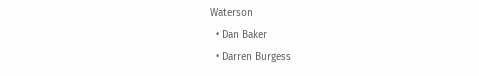Waterson
  • Dan Baker
  • Darren Burgess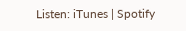Listen: iTunes | Spotify